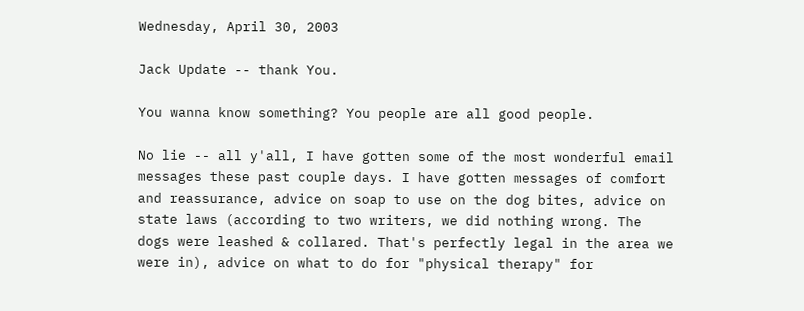Wednesday, April 30, 2003

Jack Update -- thank You.

You wanna know something? You people are all good people.

No lie -- all y'all, I have gotten some of the most wonderful email messages these past couple days. I have gotten messages of comfort and reassurance, advice on soap to use on the dog bites, advice on state laws (according to two writers, we did nothing wrong. The dogs were leashed & collared. That's perfectly legal in the area we were in), advice on what to do for "physical therapy" for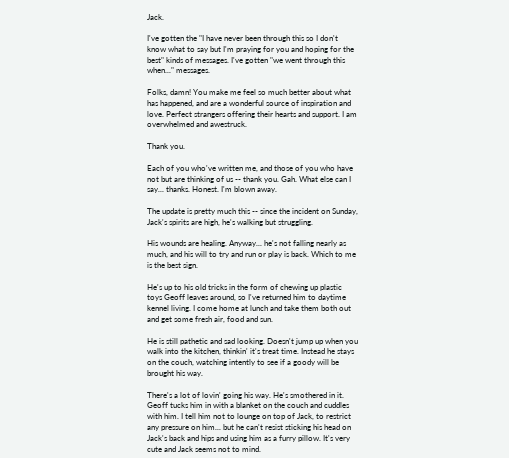Jack.

I've gotten the "I have never been through this so I don't know what to say but I'm praying for you and hoping for the best" kinds of messages. I've gotten "we went through this when..." messages.

Folks, damn! You make me feel so much better about what has happened, and are a wonderful source of inspiration and love. Perfect strangers offering their hearts and support. I am overwhelmed and awestruck.

Thank you.

Each of you who've written me, and those of you who have not but are thinking of us -- thank you. Gah. What else can I say... thanks. Honest. I'm blown away.

The update is pretty much this -- since the incident on Sunday, Jack's spirits are high, he's walking but struggling.

His wounds are healing. Anyway... he's not falling nearly as much, and his will to try and run or play is back. Which to me is the best sign.

He's up to his old tricks in the form of chewing up plastic toys Geoff leaves around, so I've returned him to daytime kennel living. I come home at lunch and take them both out and get some fresh air, food and sun.

He is still pathetic and sad looking. Doesn't jump up when you walk into the kitchen, thinkin' it's treat time. Instead he stays on the couch, watching intently to see if a goody will be brought his way.

There's a lot of lovin' going his way. He's smothered in it. Geoff tucks him in with a blanket on the couch and cuddles with him. I tell him not to lounge on top of Jack, to restrict any pressure on him... but he can't resist sticking his head on Jack's back and hips and using him as a furry pillow. It's very cute and Jack seems not to mind.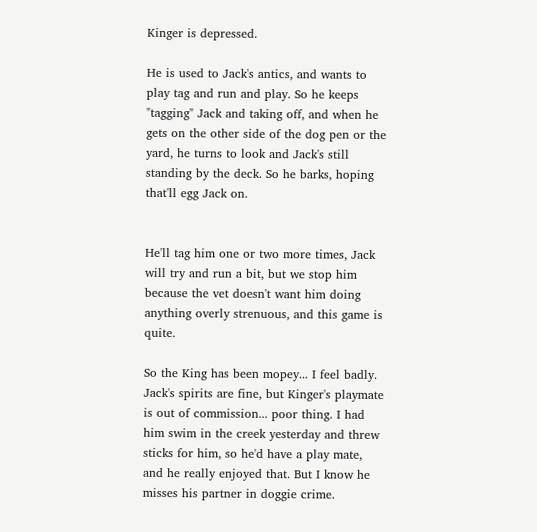Kinger is depressed.

He is used to Jack's antics, and wants to play tag and run and play. So he keeps "tagging" Jack and taking off, and when he gets on the other side of the dog pen or the yard, he turns to look and Jack's still standing by the deck. So he barks, hoping that'll egg Jack on.


He'll tag him one or two more times, Jack will try and run a bit, but we stop him because the vet doesn't want him doing anything overly strenuous, and this game is quite.

So the King has been mopey... I feel badly. Jack's spirits are fine, but Kinger's playmate is out of commission... poor thing. I had him swim in the creek yesterday and threw sticks for him, so he'd have a play mate, and he really enjoyed that. But I know he misses his partner in doggie crime.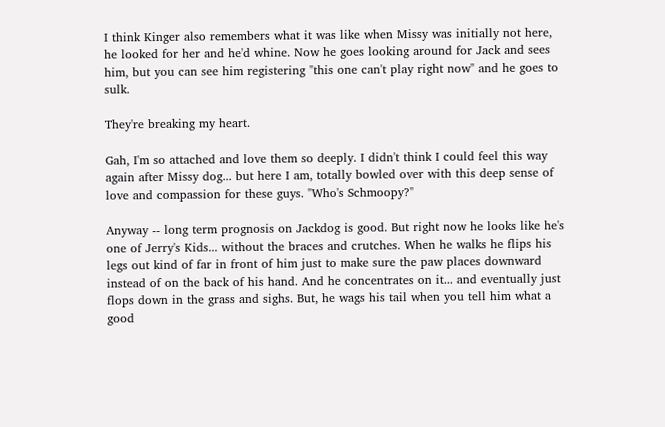I think Kinger also remembers what it was like when Missy was initially not here, he looked for her and he'd whine. Now he goes looking around for Jack and sees him, but you can see him registering "this one can't play right now" and he goes to sulk.

They're breaking my heart.

Gah, I'm so attached and love them so deeply. I didn't think I could feel this way again after Missy dog... but here I am, totally bowled over with this deep sense of love and compassion for these guys. "Who's Schmoopy?"

Anyway -- long term prognosis on Jackdog is good. But right now he looks like he's one of Jerry's Kids... without the braces and crutches. When he walks he flips his legs out kind of far in front of him just to make sure the paw places downward instead of on the back of his hand. And he concentrates on it... and eventually just flops down in the grass and sighs. But, he wags his tail when you tell him what a good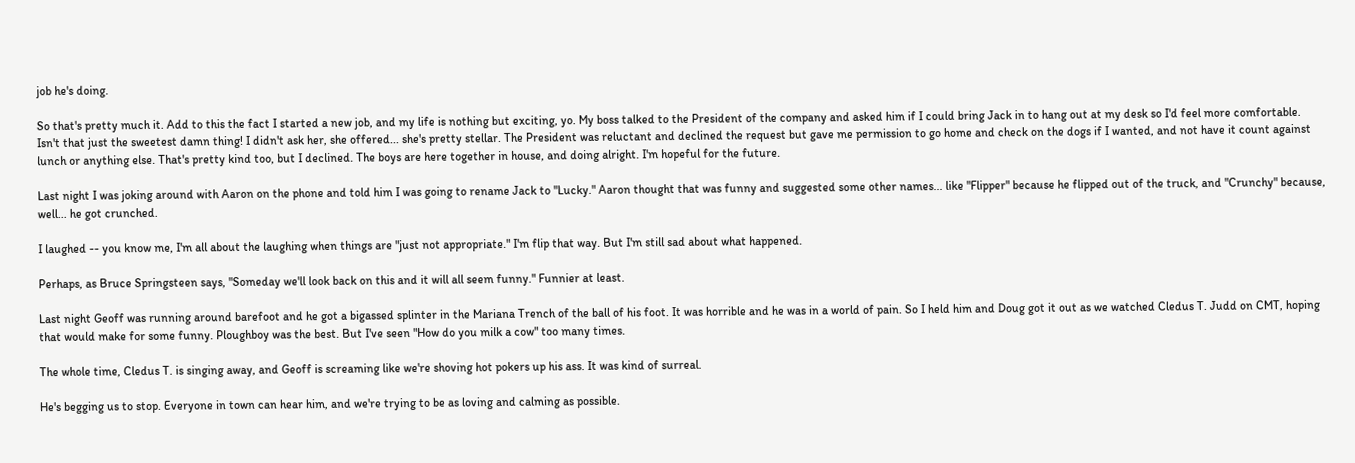job he's doing.

So that's pretty much it. Add to this the fact I started a new job, and my life is nothing but exciting, yo. My boss talked to the President of the company and asked him if I could bring Jack in to hang out at my desk so I'd feel more comfortable. Isn't that just the sweetest damn thing! I didn't ask her, she offered... she's pretty stellar. The President was reluctant and declined the request but gave me permission to go home and check on the dogs if I wanted, and not have it count against lunch or anything else. That's pretty kind too, but I declined. The boys are here together in house, and doing alright. I'm hopeful for the future.

Last night I was joking around with Aaron on the phone and told him I was going to rename Jack to "Lucky." Aaron thought that was funny and suggested some other names... like "Flipper" because he flipped out of the truck, and "Crunchy" because, well... he got crunched.

I laughed -- you know me, I'm all about the laughing when things are "just not appropriate." I'm flip that way. But I'm still sad about what happened.

Perhaps, as Bruce Springsteen says, "Someday we'll look back on this and it will all seem funny." Funnier at least.

Last night Geoff was running around barefoot and he got a bigassed splinter in the Mariana Trench of the ball of his foot. It was horrible and he was in a world of pain. So I held him and Doug got it out as we watched Cledus T. Judd on CMT, hoping that would make for some funny. Ploughboy was the best. But I've seen "How do you milk a cow" too many times.

The whole time, Cledus T. is singing away, and Geoff is screaming like we're shoving hot pokers up his ass. It was kind of surreal.

He's begging us to stop. Everyone in town can hear him, and we're trying to be as loving and calming as possible.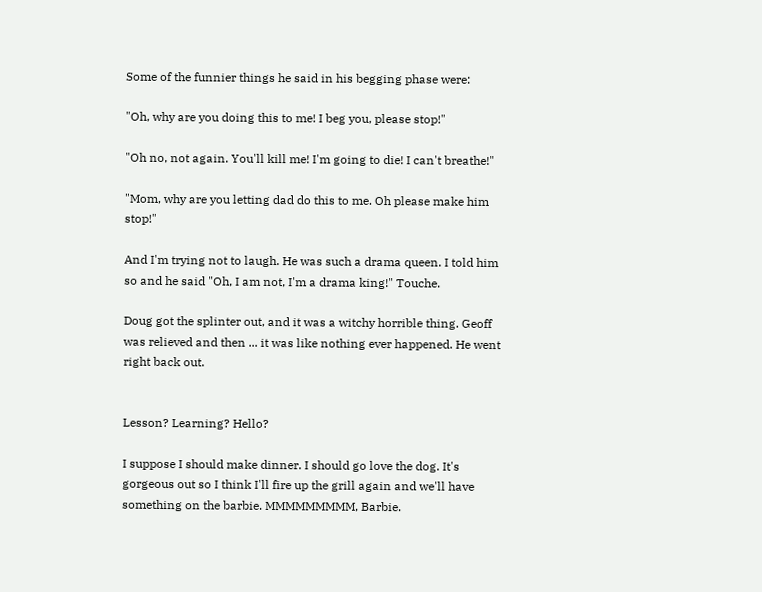Some of the funnier things he said in his begging phase were:

"Oh, why are you doing this to me! I beg you, please stop!"

"Oh no, not again. You'll kill me! I'm going to die! I can't breathe!"

"Mom, why are you letting dad do this to me. Oh please make him stop!"

And I'm trying not to laugh. He was such a drama queen. I told him so and he said "Oh, I am not, I'm a drama king!" Touche.

Doug got the splinter out, and it was a witchy horrible thing. Geoff was relieved and then ... it was like nothing ever happened. He went right back out.


Lesson? Learning? Hello?

I suppose I should make dinner. I should go love the dog. It's gorgeous out so I think I'll fire up the grill again and we'll have something on the barbie. MMMMMMMMM, Barbie.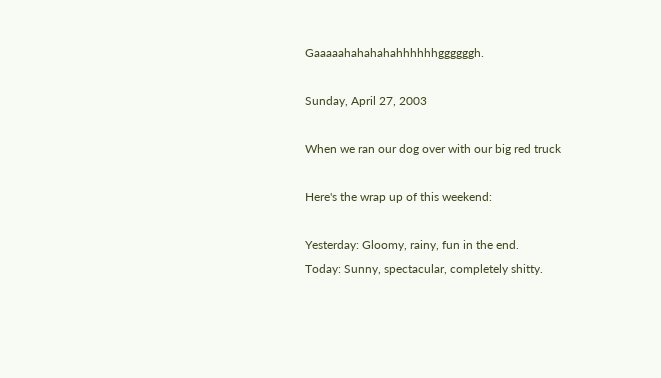Gaaaaahahahahahhhhhhggggggh.

Sunday, April 27, 2003

When we ran our dog over with our big red truck

Here's the wrap up of this weekend:

Yesterday: Gloomy, rainy, fun in the end.
Today: Sunny, spectacular, completely shitty.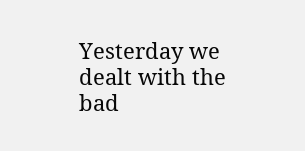Yesterday we dealt with the bad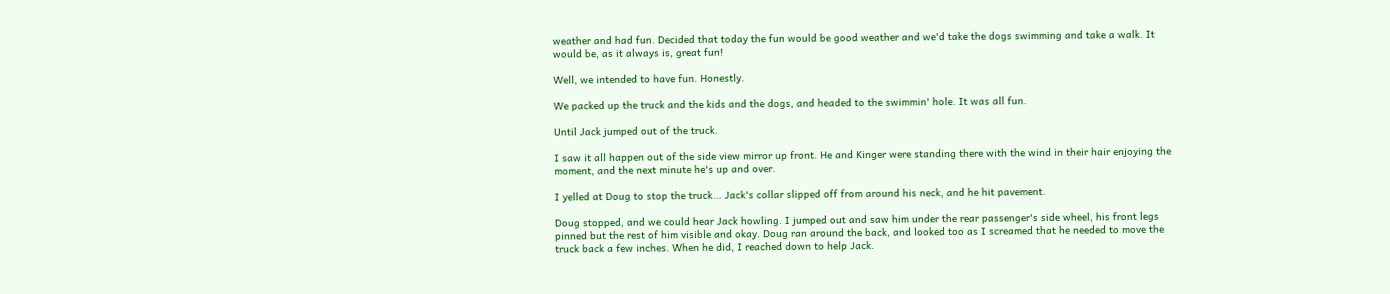weather and had fun. Decided that today the fun would be good weather and we'd take the dogs swimming and take a walk. It would be, as it always is, great fun!

Well, we intended to have fun. Honestly.

We packed up the truck and the kids and the dogs, and headed to the swimmin' hole. It was all fun.

Until Jack jumped out of the truck.

I saw it all happen out of the side view mirror up front. He and Kinger were standing there with the wind in their hair enjoying the moment, and the next minute he's up and over.

I yelled at Doug to stop the truck... Jack's collar slipped off from around his neck, and he hit pavement.

Doug stopped, and we could hear Jack howling. I jumped out and saw him under the rear passenger's side wheel, his front legs pinned but the rest of him visible and okay. Doug ran around the back, and looked too as I screamed that he needed to move the truck back a few inches. When he did, I reached down to help Jack.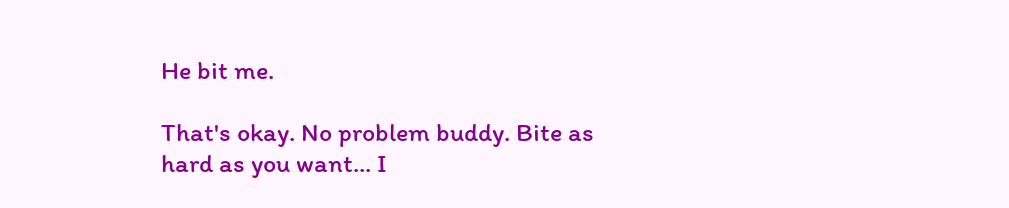He bit me.

That's okay. No problem buddy. Bite as hard as you want... I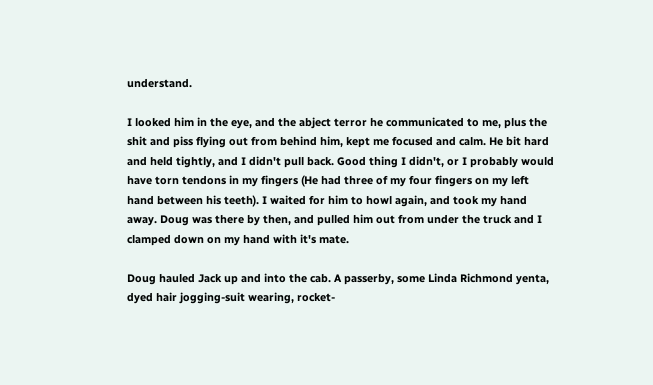understand.

I looked him in the eye, and the abject terror he communicated to me, plus the shit and piss flying out from behind him, kept me focused and calm. He bit hard and held tightly, and I didn't pull back. Good thing I didn't, or I probably would have torn tendons in my fingers (He had three of my four fingers on my left hand between his teeth). I waited for him to howl again, and took my hand away. Doug was there by then, and pulled him out from under the truck and I clamped down on my hand with it's mate.

Doug hauled Jack up and into the cab. A passerby, some Linda Richmond yenta, dyed hair jogging-suit wearing, rocket-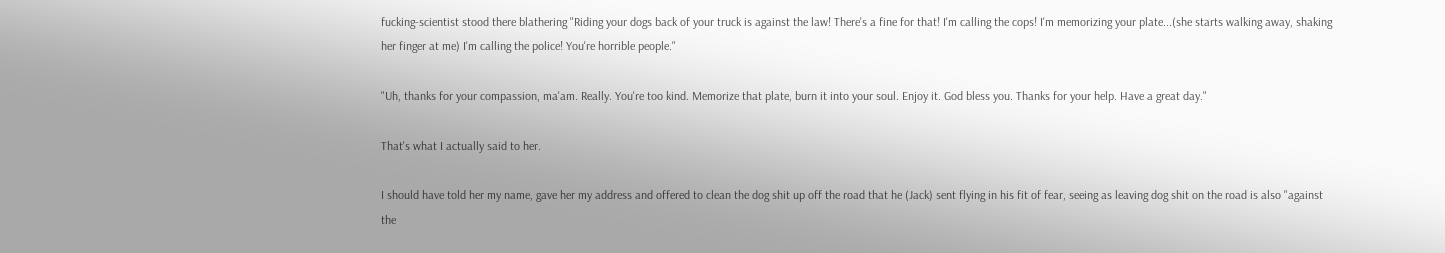fucking-scientist stood there blathering "Riding your dogs back of your truck is against the law! There's a fine for that! I'm calling the cops! I'm memorizing your plate...(she starts walking away, shaking her finger at me) I'm calling the police! You're horrible people."

"Uh, thanks for your compassion, ma'am. Really. You're too kind. Memorize that plate, burn it into your soul. Enjoy it. God bless you. Thanks for your help. Have a great day."

That's what I actually said to her.

I should have told her my name, gave her my address and offered to clean the dog shit up off the road that he (Jack) sent flying in his fit of fear, seeing as leaving dog shit on the road is also "against the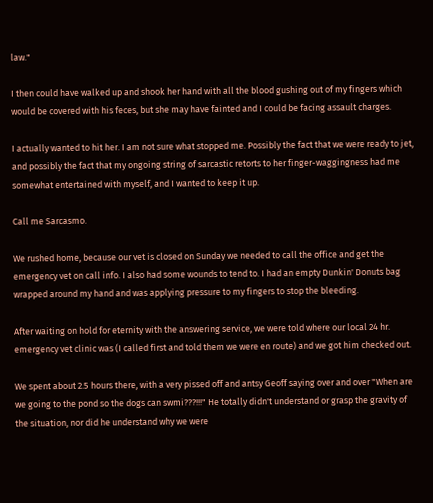law."

I then could have walked up and shook her hand with all the blood gushing out of my fingers which would be covered with his feces, but she may have fainted and I could be facing assault charges.

I actually wanted to hit her. I am not sure what stopped me. Possibly the fact that we were ready to jet, and possibly the fact that my ongoing string of sarcastic retorts to her finger-waggingness had me somewhat entertained with myself, and I wanted to keep it up.

Call me Sarcasmo.

We rushed home, because our vet is closed on Sunday we needed to call the office and get the emergency vet on call info. I also had some wounds to tend to. I had an empty Dunkin' Donuts bag wrapped around my hand and was applying pressure to my fingers to stop the bleeding.

After waiting on hold for eternity with the answering service, we were told where our local 24 hr. emergency vet clinic was (I called first and told them we were en route) and we got him checked out.

We spent about 2.5 hours there, with a very pissed off and antsy Geoff saying over and over "When are we going to the pond so the dogs can swmi???!!!" He totally didn't understand or grasp the gravity of the situation, nor did he understand why we were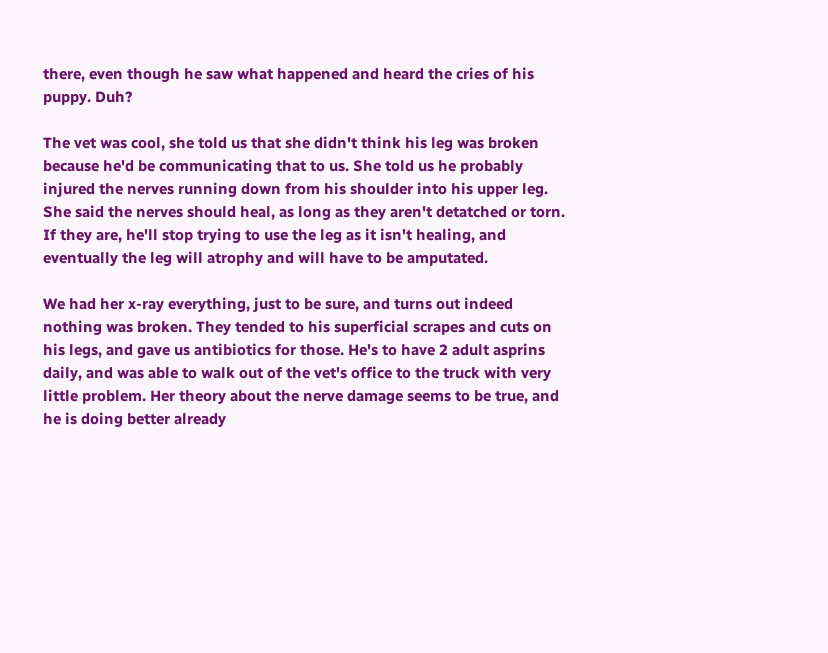there, even though he saw what happened and heard the cries of his puppy. Duh?

The vet was cool, she told us that she didn't think his leg was broken because he'd be communicating that to us. She told us he probably injured the nerves running down from his shoulder into his upper leg. She said the nerves should heal, as long as they aren't detatched or torn. If they are, he'll stop trying to use the leg as it isn't healing, and eventually the leg will atrophy and will have to be amputated.

We had her x-ray everything, just to be sure, and turns out indeed nothing was broken. They tended to his superficial scrapes and cuts on his legs, and gave us antibiotics for those. He's to have 2 adult asprins daily, and was able to walk out of the vet's office to the truck with very little problem. Her theory about the nerve damage seems to be true, and he is doing better already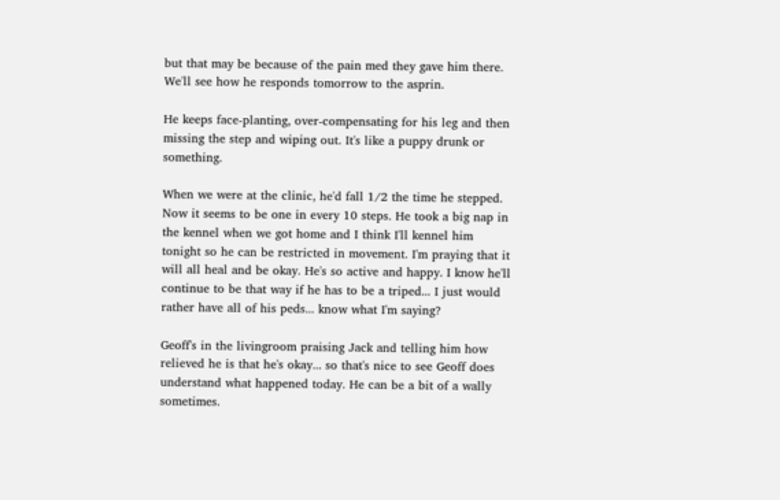but that may be because of the pain med they gave him there. We'll see how he responds tomorrow to the asprin.

He keeps face-planting, over-compensating for his leg and then missing the step and wiping out. It's like a puppy drunk or something.

When we were at the clinic, he'd fall 1/2 the time he stepped. Now it seems to be one in every 10 steps. He took a big nap in the kennel when we got home and I think I'll kennel him tonight so he can be restricted in movement. I'm praying that it will all heal and be okay. He's so active and happy. I know he'll continue to be that way if he has to be a triped... I just would rather have all of his peds... know what I'm saying?

Geoff's in the livingroom praising Jack and telling him how relieved he is that he's okay... so that's nice to see Geoff does understand what happened today. He can be a bit of a wally sometimes.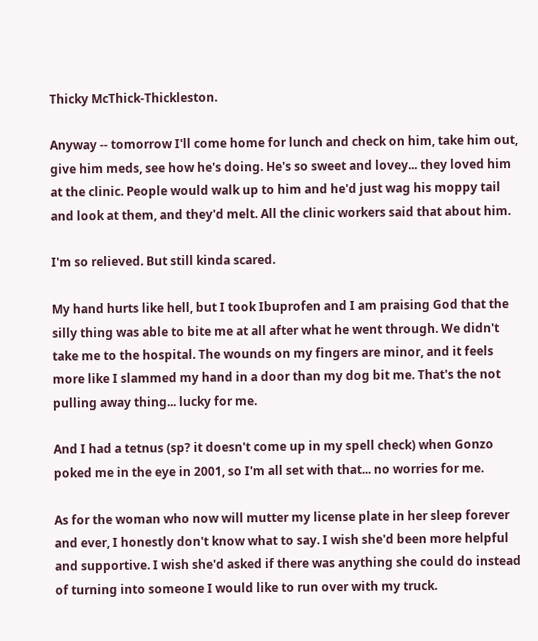Thicky McThick-Thickleston.

Anyway -- tomorrow I'll come home for lunch and check on him, take him out, give him meds, see how he's doing. He's so sweet and lovey... they loved him at the clinic. People would walk up to him and he'd just wag his moppy tail and look at them, and they'd melt. All the clinic workers said that about him.

I'm so relieved. But still kinda scared.

My hand hurts like hell, but I took Ibuprofen and I am praising God that the silly thing was able to bite me at all after what he went through. We didn't take me to the hospital. The wounds on my fingers are minor, and it feels more like I slammed my hand in a door than my dog bit me. That's the not pulling away thing... lucky for me.

And I had a tetnus (sp? it doesn't come up in my spell check) when Gonzo poked me in the eye in 2001, so I'm all set with that... no worries for me.

As for the woman who now will mutter my license plate in her sleep forever and ever, I honestly don't know what to say. I wish she'd been more helpful and supportive. I wish she'd asked if there was anything she could do instead of turning into someone I would like to run over with my truck.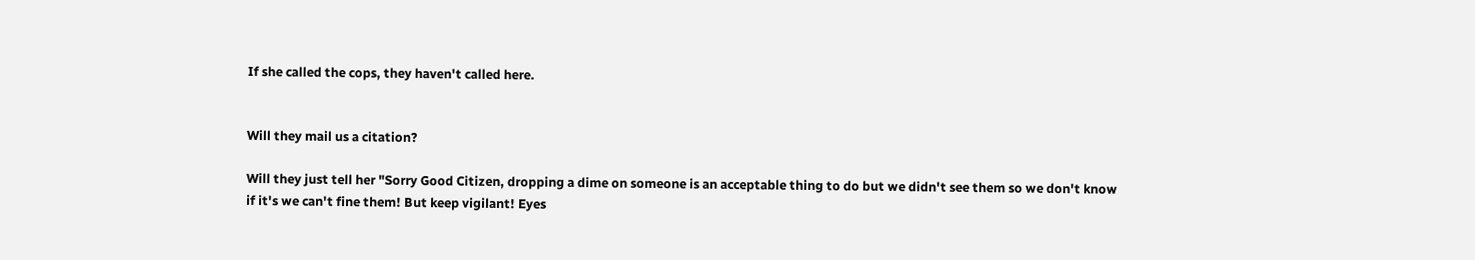If she called the cops, they haven't called here.


Will they mail us a citation?

Will they just tell her "Sorry Good Citizen, dropping a dime on someone is an acceptable thing to do but we didn't see them so we don't know if it's we can't fine them! But keep vigilant! Eyes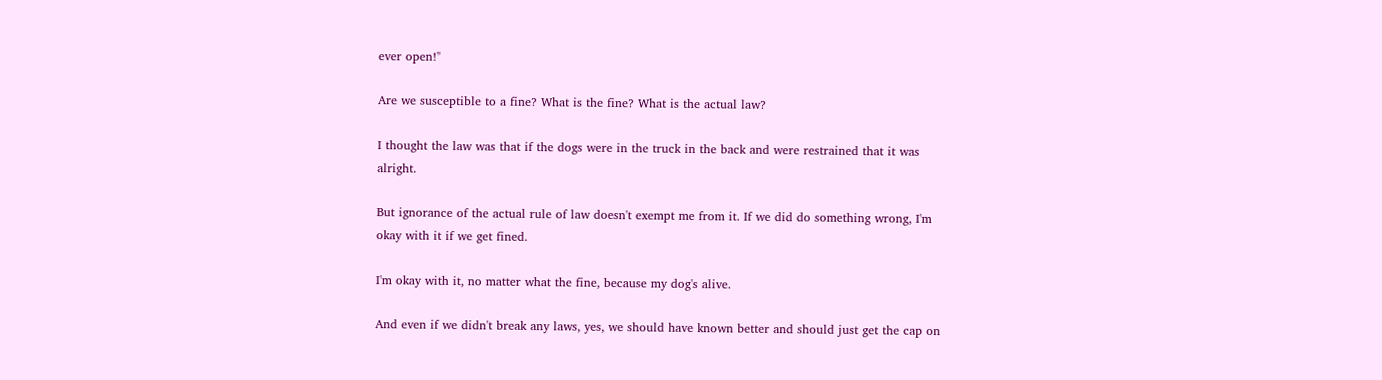ever open!"

Are we susceptible to a fine? What is the fine? What is the actual law?

I thought the law was that if the dogs were in the truck in the back and were restrained that it was alright.

But ignorance of the actual rule of law doesn't exempt me from it. If we did do something wrong, I'm okay with it if we get fined.

I'm okay with it, no matter what the fine, because my dog's alive.

And even if we didn't break any laws, yes, we should have known better and should just get the cap on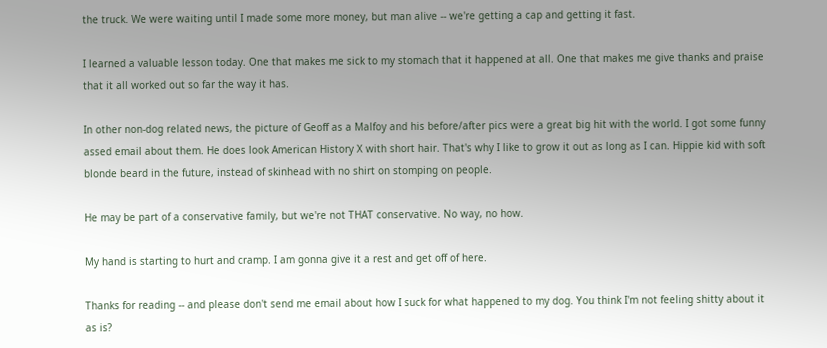the truck. We were waiting until I made some more money, but man alive -- we're getting a cap and getting it fast.

I learned a valuable lesson today. One that makes me sick to my stomach that it happened at all. One that makes me give thanks and praise that it all worked out so far the way it has.

In other non-dog related news, the picture of Geoff as a Malfoy and his before/after pics were a great big hit with the world. I got some funny assed email about them. He does look American History X with short hair. That's why I like to grow it out as long as I can. Hippie kid with soft blonde beard in the future, instead of skinhead with no shirt on stomping on people.

He may be part of a conservative family, but we're not THAT conservative. No way, no how.

My hand is starting to hurt and cramp. I am gonna give it a rest and get off of here.

Thanks for reading -- and please don't send me email about how I suck for what happened to my dog. You think I'm not feeling shitty about it as is?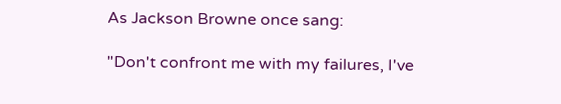As Jackson Browne once sang:

"Don't confront me with my failures, I've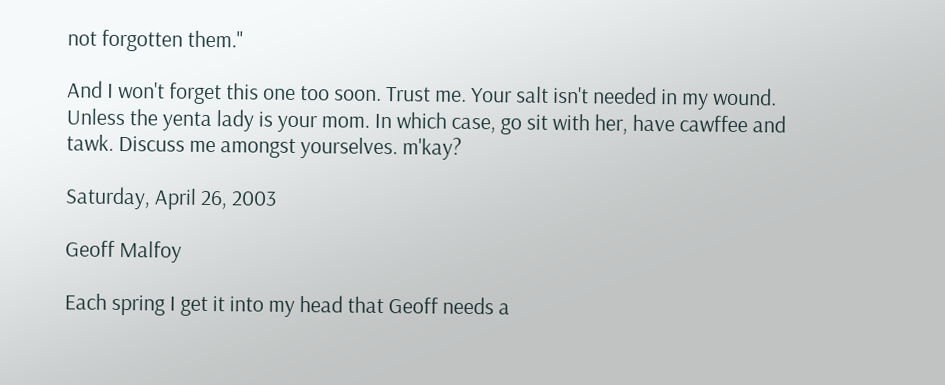not forgotten them."

And I won't forget this one too soon. Trust me. Your salt isn't needed in my wound. Unless the yenta lady is your mom. In which case, go sit with her, have cawffee and tawk. Discuss me amongst yourselves. m'kay?

Saturday, April 26, 2003

Geoff Malfoy

Each spring I get it into my head that Geoff needs a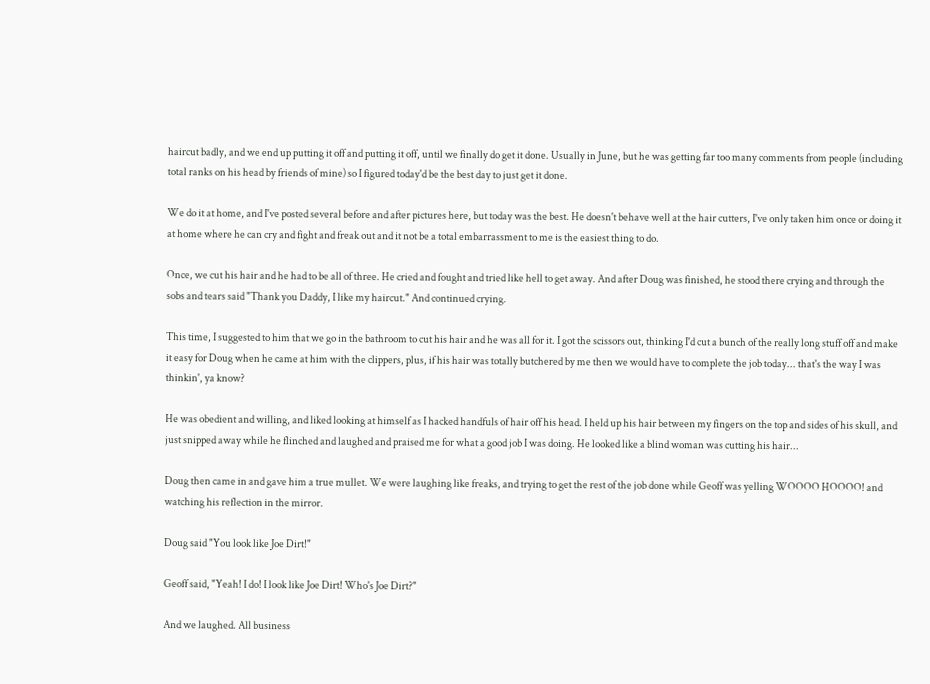haircut badly, and we end up putting it off and putting it off, until we finally do get it done. Usually in June, but he was getting far too many comments from people (including total ranks on his head by friends of mine) so I figured today'd be the best day to just get it done.

We do it at home, and I've posted several before and after pictures here, but today was the best. He doesn't behave well at the hair cutters, I've only taken him once or doing it at home where he can cry and fight and freak out and it not be a total embarrassment to me is the easiest thing to do.

Once, we cut his hair and he had to be all of three. He cried and fought and tried like hell to get away. And after Doug was finished, he stood there crying and through the sobs and tears said "Thank you Daddy, I like my haircut." And continued crying.

This time, I suggested to him that we go in the bathroom to cut his hair and he was all for it. I got the scissors out, thinking I'd cut a bunch of the really long stuff off and make it easy for Doug when he came at him with the clippers, plus, if his hair was totally butchered by me then we would have to complete the job today... that's the way I was thinkin', ya know?

He was obedient and willing, and liked looking at himself as I hacked handfuls of hair off his head. I held up his hair between my fingers on the top and sides of his skull, and just snipped away while he flinched and laughed and praised me for what a good job I was doing. He looked like a blind woman was cutting his hair...

Doug then came in and gave him a true mullet. We were laughing like freaks, and trying to get the rest of the job done while Geoff was yelling WOOOO HOOOO! and watching his reflection in the mirror.

Doug said "You look like Joe Dirt!"

Geoff said, "Yeah! I do! I look like Joe Dirt! Who's Joe Dirt?"

And we laughed. All business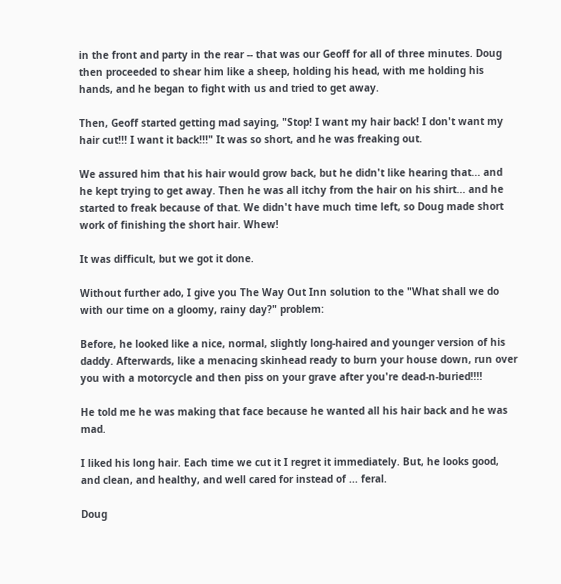in the front and party in the rear -- that was our Geoff for all of three minutes. Doug then proceeded to shear him like a sheep, holding his head, with me holding his hands, and he began to fight with us and tried to get away.

Then, Geoff started getting mad saying, "Stop! I want my hair back! I don't want my hair cut!!! I want it back!!!" It was so short, and he was freaking out.

We assured him that his hair would grow back, but he didn't like hearing that... and he kept trying to get away. Then he was all itchy from the hair on his shirt... and he started to freak because of that. We didn't have much time left, so Doug made short work of finishing the short hair. Whew!

It was difficult, but we got it done.

Without further ado, I give you The Way Out Inn solution to the "What shall we do with our time on a gloomy, rainy day?" problem:

Before, he looked like a nice, normal, slightly long-haired and younger version of his daddy. Afterwards, like a menacing skinhead ready to burn your house down, run over you with a motorcycle and then piss on your grave after you're dead-n-buried!!!!

He told me he was making that face because he wanted all his hair back and he was mad.

I liked his long hair. Each time we cut it I regret it immediately. But, he looks good, and clean, and healthy, and well cared for instead of ... feral.

Doug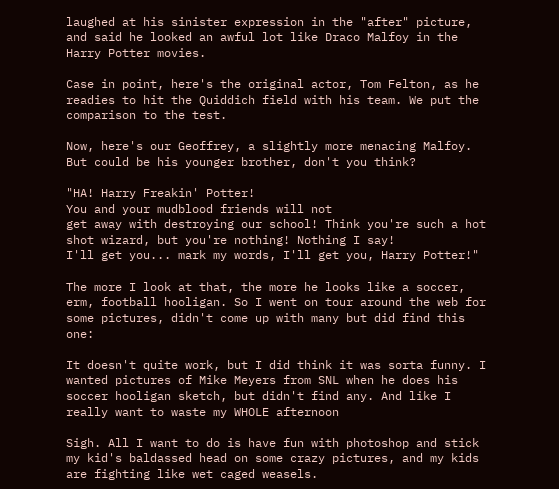laughed at his sinister expression in the "after" picture, and said he looked an awful lot like Draco Malfoy in the Harry Potter movies.

Case in point, here's the original actor, Tom Felton, as he readies to hit the Quiddich field with his team. We put the comparison to the test.

Now, here's our Geoffrey, a slightly more menacing Malfoy. But could be his younger brother, don't you think?

"HA! Harry Freakin' Potter!
You and your mudblood friends will not
get away with destroying our school! Think you're such a hot shot wizard, but you're nothing! Nothing I say!
I'll get you... mark my words, I'll get you, Harry Potter!"

The more I look at that, the more he looks like a soccer, erm, football hooligan. So I went on tour around the web for some pictures, didn't come up with many but did find this one:

It doesn't quite work, but I did think it was sorta funny. I wanted pictures of Mike Meyers from SNL when he does his soccer hooligan sketch, but didn't find any. And like I really want to waste my WHOLE afternoon

Sigh. All I want to do is have fun with photoshop and stick my kid's baldassed head on some crazy pictures, and my kids are fighting like wet caged weasels.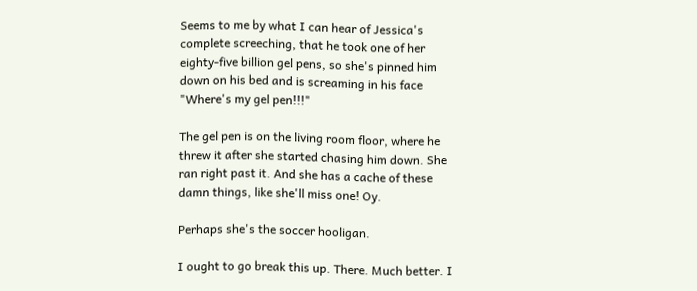Seems to me by what I can hear of Jessica's complete screeching, that he took one of her eighty-five billion gel pens, so she's pinned him down on his bed and is screaming in his face "Where's my gel pen!!!"

The gel pen is on the living room floor, where he threw it after she started chasing him down. She ran right past it. And she has a cache of these damn things, like she'll miss one! Oy.

Perhaps she's the soccer hooligan.

I ought to go break this up. There. Much better. I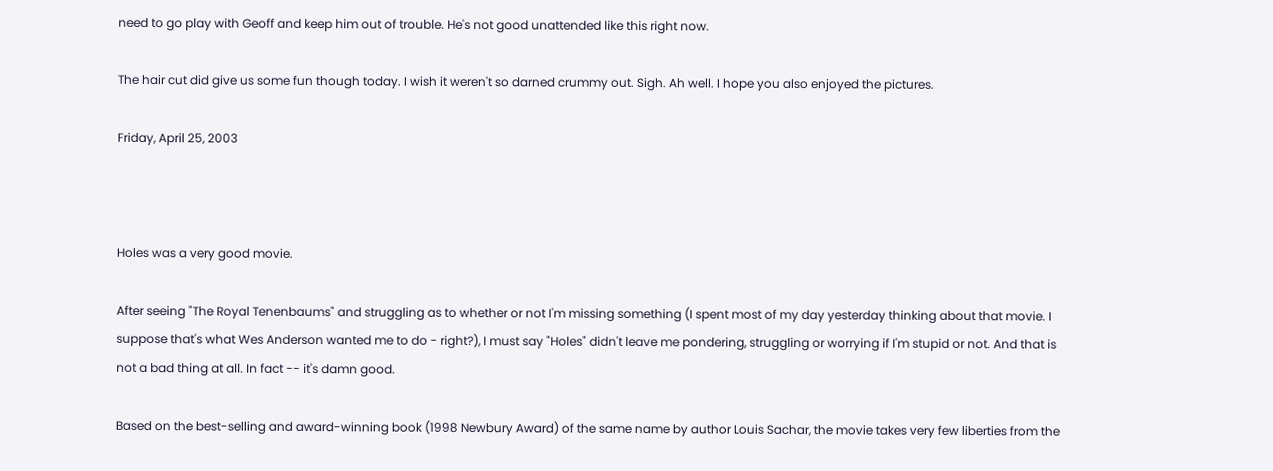need to go play with Geoff and keep him out of trouble. He's not good unattended like this right now.

The hair cut did give us some fun though today. I wish it weren't so darned crummy out. Sigh. Ah well. I hope you also enjoyed the pictures.

Friday, April 25, 2003



Holes was a very good movie.

After seeing "The Royal Tenenbaums" and struggling as to whether or not I'm missing something (I spent most of my day yesterday thinking about that movie. I suppose that's what Wes Anderson wanted me to do - right?), I must say "Holes" didn't leave me pondering, struggling or worrying if I'm stupid or not. And that is not a bad thing at all. In fact -- it's damn good.

Based on the best-selling and award-winning book (1998 Newbury Award) of the same name by author Louis Sachar, the movie takes very few liberties from the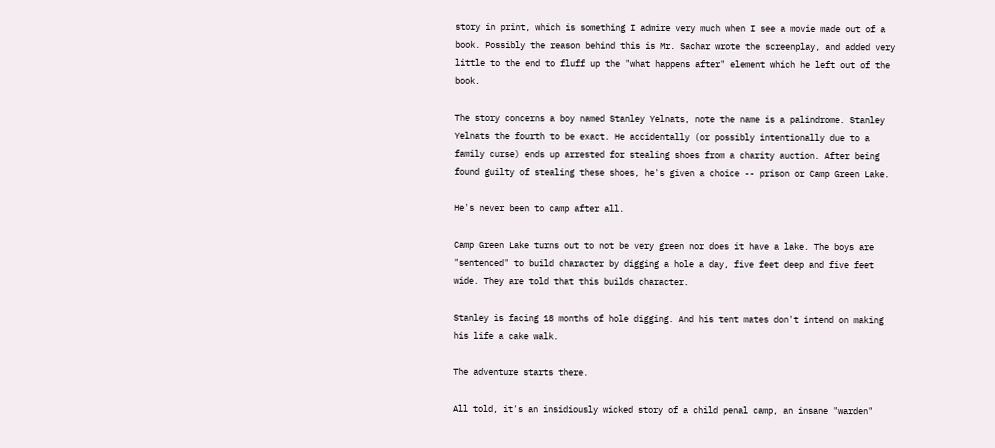story in print, which is something I admire very much when I see a movie made out of a book. Possibly the reason behind this is Mr. Sachar wrote the screenplay, and added very little to the end to fluff up the "what happens after" element which he left out of the book.

The story concerns a boy named Stanley Yelnats, note the name is a palindrome. Stanley Yelnats the fourth to be exact. He accidentally (or possibly intentionally due to a family curse) ends up arrested for stealing shoes from a charity auction. After being found guilty of stealing these shoes, he's given a choice -- prison or Camp Green Lake.

He's never been to camp after all.

Camp Green Lake turns out to not be very green nor does it have a lake. The boys are "sentenced" to build character by digging a hole a day, five feet deep and five feet wide. They are told that this builds character.

Stanley is facing 18 months of hole digging. And his tent mates don't intend on making his life a cake walk.

The adventure starts there.

All told, it's an insidiously wicked story of a child penal camp, an insane "warden"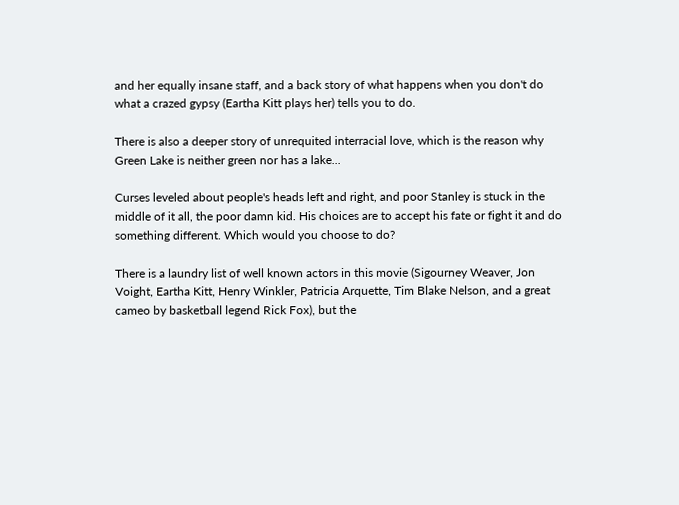and her equally insane staff, and a back story of what happens when you don't do what a crazed gypsy (Eartha Kitt plays her) tells you to do.

There is also a deeper story of unrequited interracial love, which is the reason why Green Lake is neither green nor has a lake...

Curses leveled about people's heads left and right, and poor Stanley is stuck in the middle of it all, the poor damn kid. His choices are to accept his fate or fight it and do something different. Which would you choose to do?

There is a laundry list of well known actors in this movie (Sigourney Weaver, Jon Voight, Eartha Kitt, Henry Winkler, Patricia Arquette, Tim Blake Nelson, and a great cameo by basketball legend Rick Fox), but the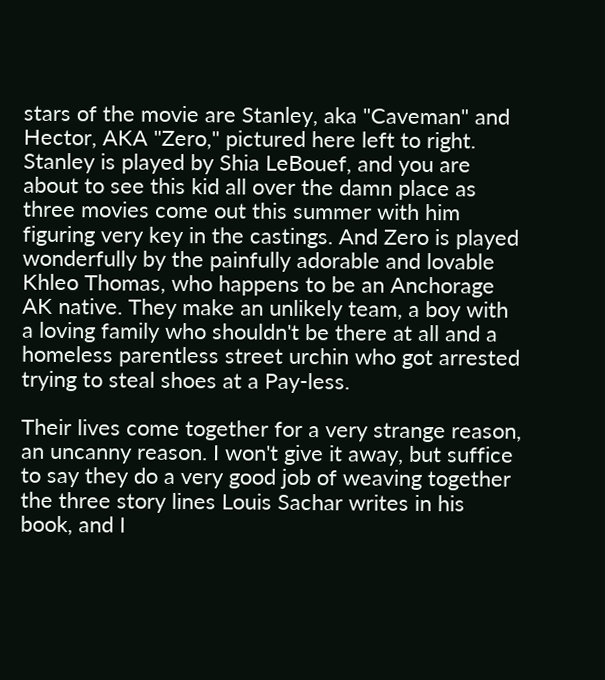stars of the movie are Stanley, aka "Caveman" and Hector, AKA "Zero," pictured here left to right. Stanley is played by Shia LeBouef, and you are about to see this kid all over the damn place as three movies come out this summer with him figuring very key in the castings. And Zero is played wonderfully by the painfully adorable and lovable Khleo Thomas, who happens to be an Anchorage AK native. They make an unlikely team, a boy with a loving family who shouldn't be there at all and a homeless parentless street urchin who got arrested trying to steal shoes at a Pay-less.

Their lives come together for a very strange reason, an uncanny reason. I won't give it away, but suffice to say they do a very good job of weaving together the three story lines Louis Sachar writes in his book, and I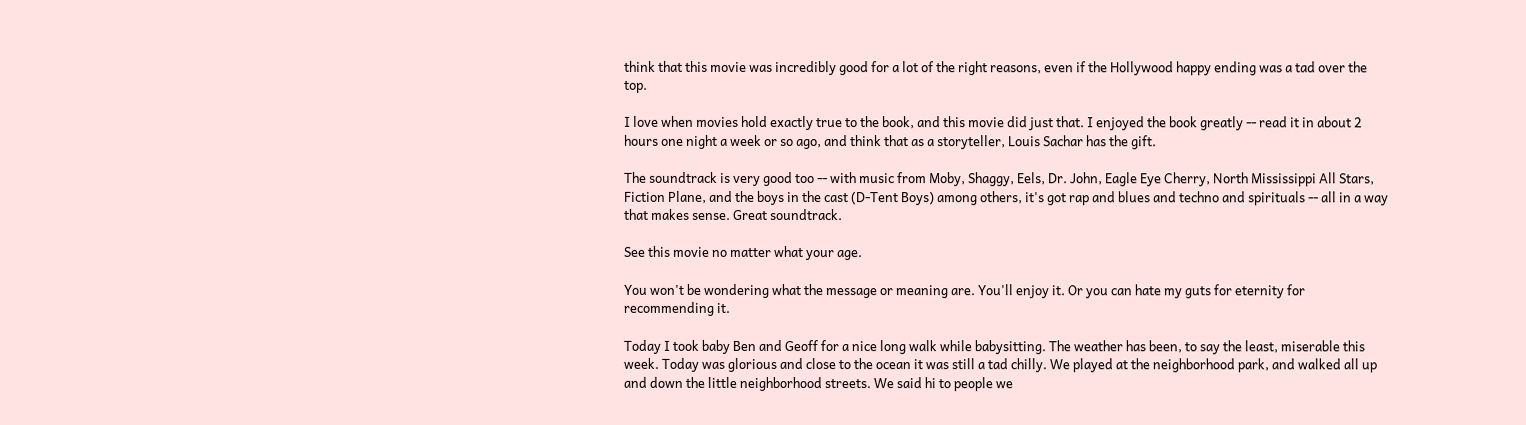think that this movie was incredibly good for a lot of the right reasons, even if the Hollywood happy ending was a tad over the top.

I love when movies hold exactly true to the book, and this movie did just that. I enjoyed the book greatly -- read it in about 2 hours one night a week or so ago, and think that as a storyteller, Louis Sachar has the gift.

The soundtrack is very good too -- with music from Moby, Shaggy, Eels, Dr. John, Eagle Eye Cherry, North Mississippi All Stars, Fiction Plane, and the boys in the cast (D-Tent Boys) among others, it's got rap and blues and techno and spirituals -- all in a way that makes sense. Great soundtrack.

See this movie no matter what your age.

You won't be wondering what the message or meaning are. You'll enjoy it. Or you can hate my guts for eternity for recommending it.

Today I took baby Ben and Geoff for a nice long walk while babysitting. The weather has been, to say the least, miserable this week. Today was glorious and close to the ocean it was still a tad chilly. We played at the neighborhood park, and walked all up and down the little neighborhood streets. We said hi to people we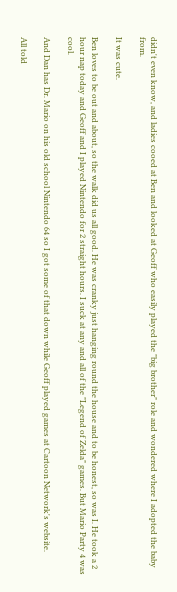didn't even know, and ladies cooed at Ben and looked at Geoff who easily played the "big brother" role and wondered where I adopted the baby from.

It was cute.

Ben loves to be out and about, so the walk did us all good. He was cranky just hanging round the house and to be honest, so was I. He took a 2 hour nap today and Geoff and I played Nintendo for 2 straight hours. I suck at any and all of the "Legend of Zelda" games. But Mario Party 4 was cool.

And Dan has Dr. Mario on his old school Nintendo 64 so I got some of that down while Geoff played games at Cartoon Network's website.

All told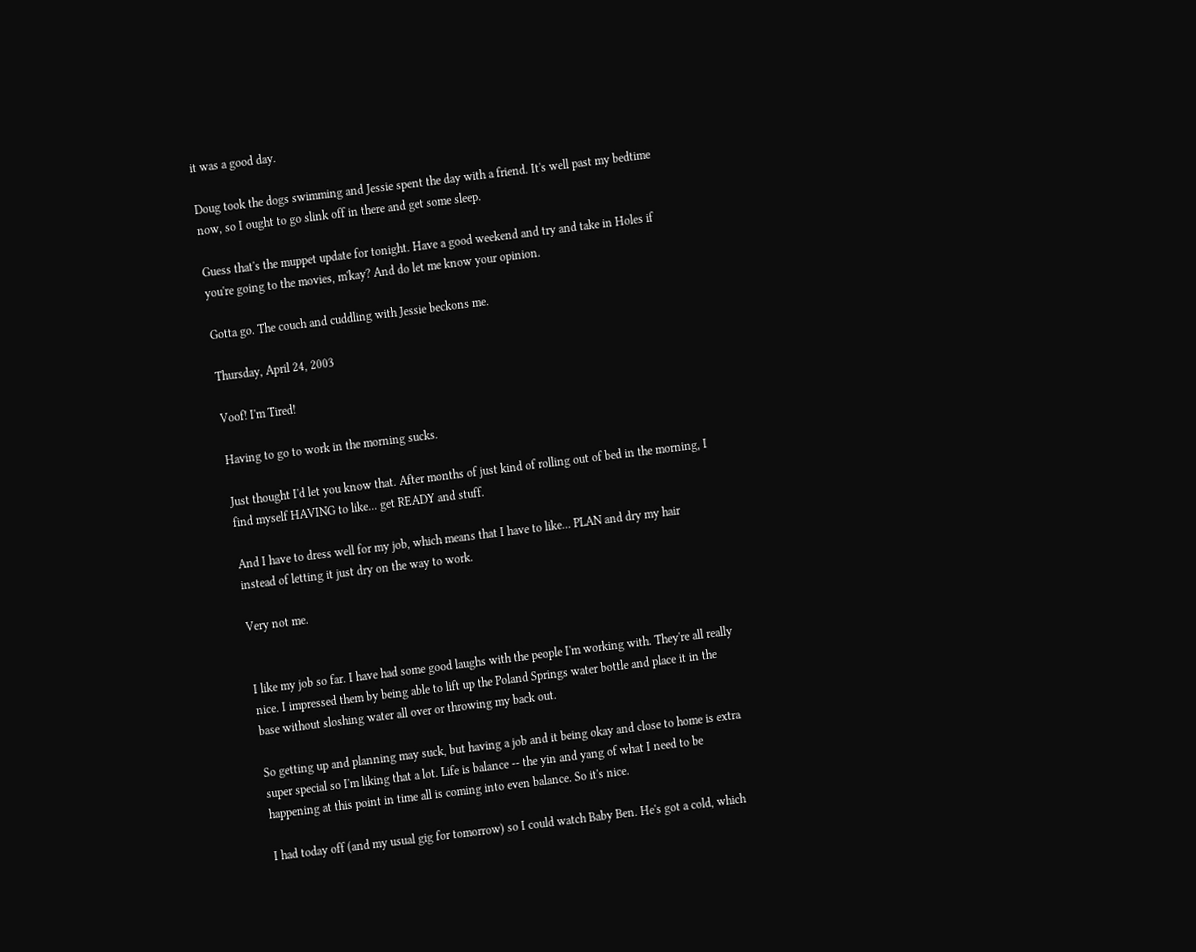it was a good day.

Doug took the dogs swimming and Jessie spent the day with a friend. It's well past my bedtime now, so I ought to go slink off in there and get some sleep.

Guess that's the muppet update for tonight. Have a good weekend and try and take in Holes if you're going to the movies, m'kay? And do let me know your opinion.

Gotta go. The couch and cuddling with Jessie beckons me.

Thursday, April 24, 2003

Voof! I'm Tired!

Having to go to work in the morning sucks.

Just thought I'd let you know that. After months of just kind of rolling out of bed in the morning, I find myself HAVING to like... get READY and stuff.

And I have to dress well for my job, which means that I have to like... PLAN and dry my hair instead of letting it just dry on the way to work.

Very not me.


I like my job so far. I have had some good laughs with the people I'm working with. They're all really nice. I impressed them by being able to lift up the Poland Springs water bottle and place it in the base without sloshing water all over or throwing my back out.

So getting up and planning may suck, but having a job and it being okay and close to home is extra super special so I'm liking that a lot. Life is balance -- the yin and yang of what I need to be happening at this point in time all is coming into even balance. So it's nice.

I had today off (and my usual gig for tomorrow) so I could watch Baby Ben. He's got a cold, which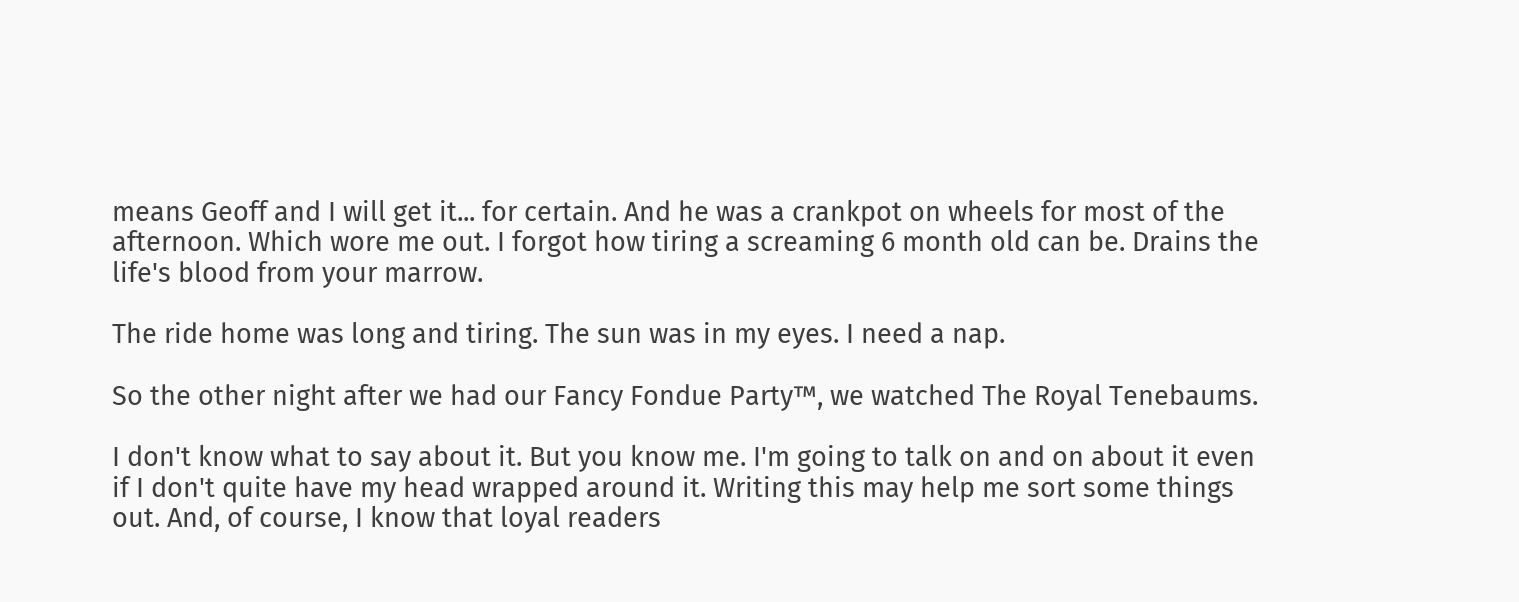means Geoff and I will get it... for certain. And he was a crankpot on wheels for most of the afternoon. Which wore me out. I forgot how tiring a screaming 6 month old can be. Drains the life's blood from your marrow.

The ride home was long and tiring. The sun was in my eyes. I need a nap.

So the other night after we had our Fancy Fondue Party™, we watched The Royal Tenebaums.

I don't know what to say about it. But you know me. I'm going to talk on and on about it even if I don't quite have my head wrapped around it. Writing this may help me sort some things out. And, of course, I know that loyal readers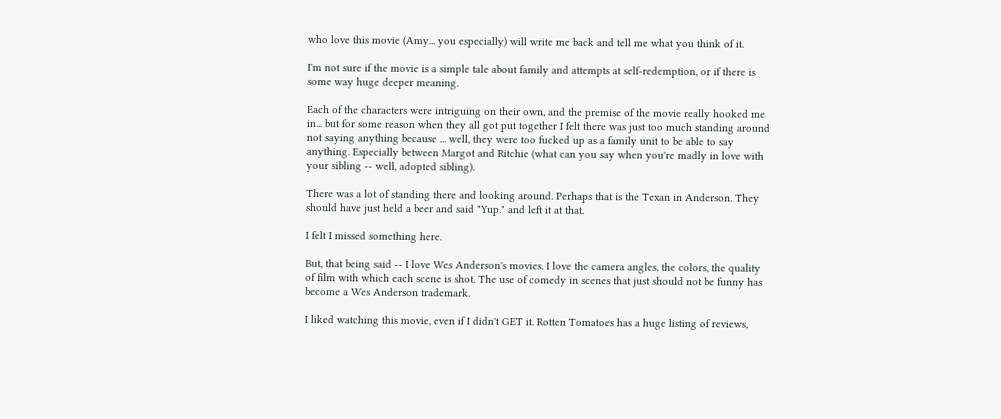who love this movie (Amy... you especially) will write me back and tell me what you think of it.

I'm not sure if the movie is a simple tale about family and attempts at self-redemption, or if there is some way huge deeper meaning.

Each of the characters were intriguing on their own, and the premise of the movie really hooked me in... but for some reason when they all got put together I felt there was just too much standing around not saying anything because ... well, they were too fucked up as a family unit to be able to say anything. Especially between Margot and Ritchie (what can you say when you're madly in love with your sibling -- well, adopted sibling).

There was a lot of standing there and looking around. Perhaps that is the Texan in Anderson. They should have just held a beer and said "Yup." and left it at that.

I felt I missed something here.

But, that being said -- I love Wes Anderson's movies. I love the camera angles, the colors, the quality of film with which each scene is shot. The use of comedy in scenes that just should not be funny has become a Wes Anderson trademark.

I liked watching this movie, even if I didn't GET it. Rotten Tomatoes has a huge listing of reviews,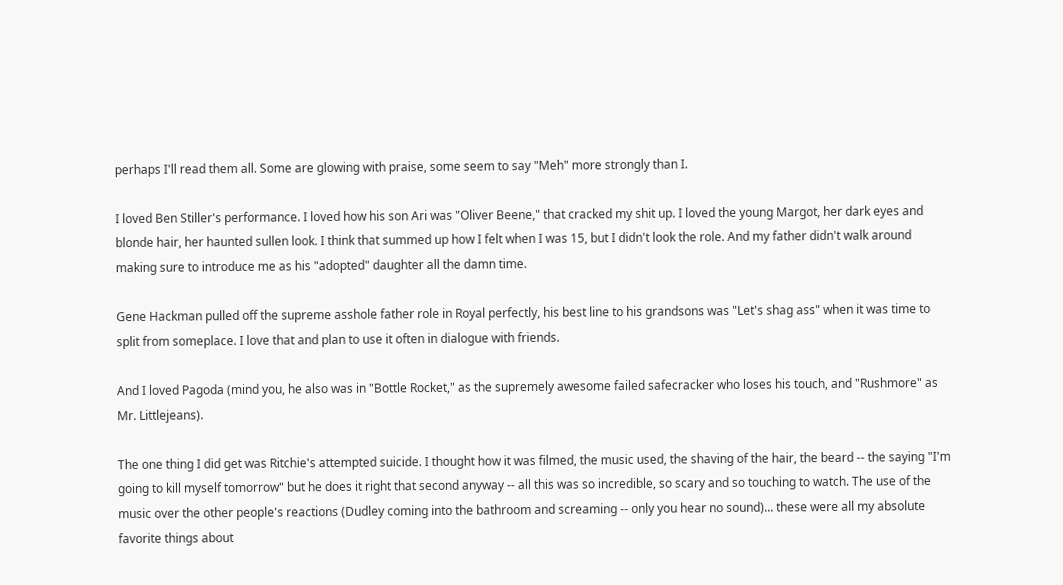perhaps I'll read them all. Some are glowing with praise, some seem to say "Meh" more strongly than I.

I loved Ben Stiller's performance. I loved how his son Ari was "Oliver Beene," that cracked my shit up. I loved the young Margot, her dark eyes and blonde hair, her haunted sullen look. I think that summed up how I felt when I was 15, but I didn't look the role. And my father didn't walk around making sure to introduce me as his "adopted" daughter all the damn time.

Gene Hackman pulled off the supreme asshole father role in Royal perfectly, his best line to his grandsons was "Let's shag ass" when it was time to split from someplace. I love that and plan to use it often in dialogue with friends.

And I loved Pagoda (mind you, he also was in "Bottle Rocket," as the supremely awesome failed safecracker who loses his touch, and "Rushmore" as Mr. Littlejeans).

The one thing I did get was Ritchie's attempted suicide. I thought how it was filmed, the music used, the shaving of the hair, the beard -- the saying "I'm going to kill myself tomorrow" but he does it right that second anyway -- all this was so incredible, so scary and so touching to watch. The use of the music over the other people's reactions (Dudley coming into the bathroom and screaming -- only you hear no sound)... these were all my absolute favorite things about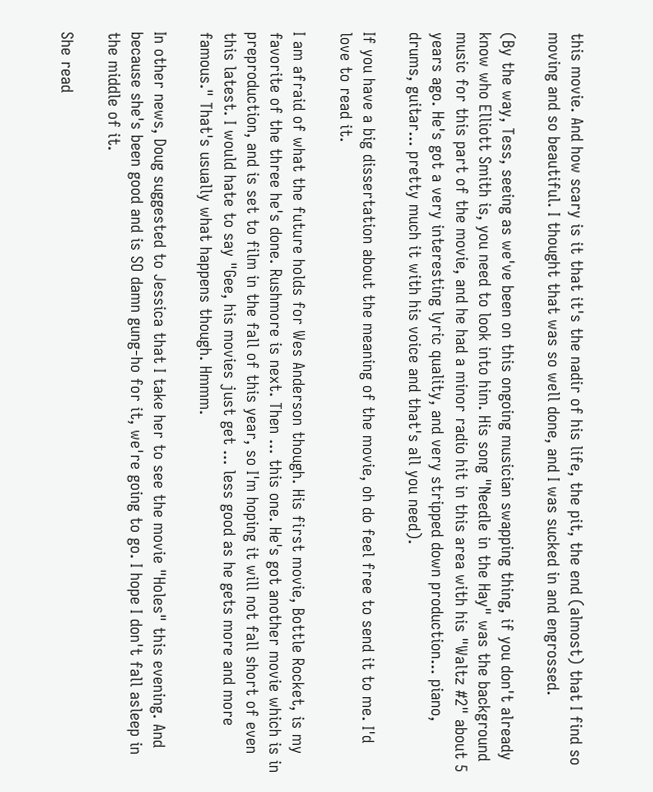this movie. And how scary is it that it's the nadir of his life, the pit, the end (almost) that I find so moving and so beautiful. I thought that was so well done, and I was sucked in and engrossed.

(By the way, Tess, seeing as we've been on this ongoing musician swapping thing, if you don't already know who Elliott Smith is, you need to look into him. His song "Needle in the Hay" was the background music for this part of the movie, and he had a minor radio hit in this area with his "Waltz #2" about 5 years ago. He's got a very interesting lyric quality, and very stripped down production... piano, drums, guitar... pretty much it with his voice and that's all you need).

If you have a big dissertation about the meaning of the movie, oh do feel free to send it to me. I'd love to read it.

I am afraid of what the future holds for Wes Anderson though. His first movie, Bottle Rocket, is my favorite of the three he's done. Rushmore is next. Then ... this one. He's got another movie which is in preproduction, and is set to film in the fall of this year, so I'm hoping it will not fall short of even this latest. I would hate to say "Gee, his movies just get ... less good as he gets more and more famous." That's usually what happens though. Hmmm.

In other news, Doug suggested to Jessica that I take her to see the movie "Holes" this evening. And because she's been good and is SO damn gung-ho for it, we're going to go. I hope I don't fall asleep in the middle of it.

She read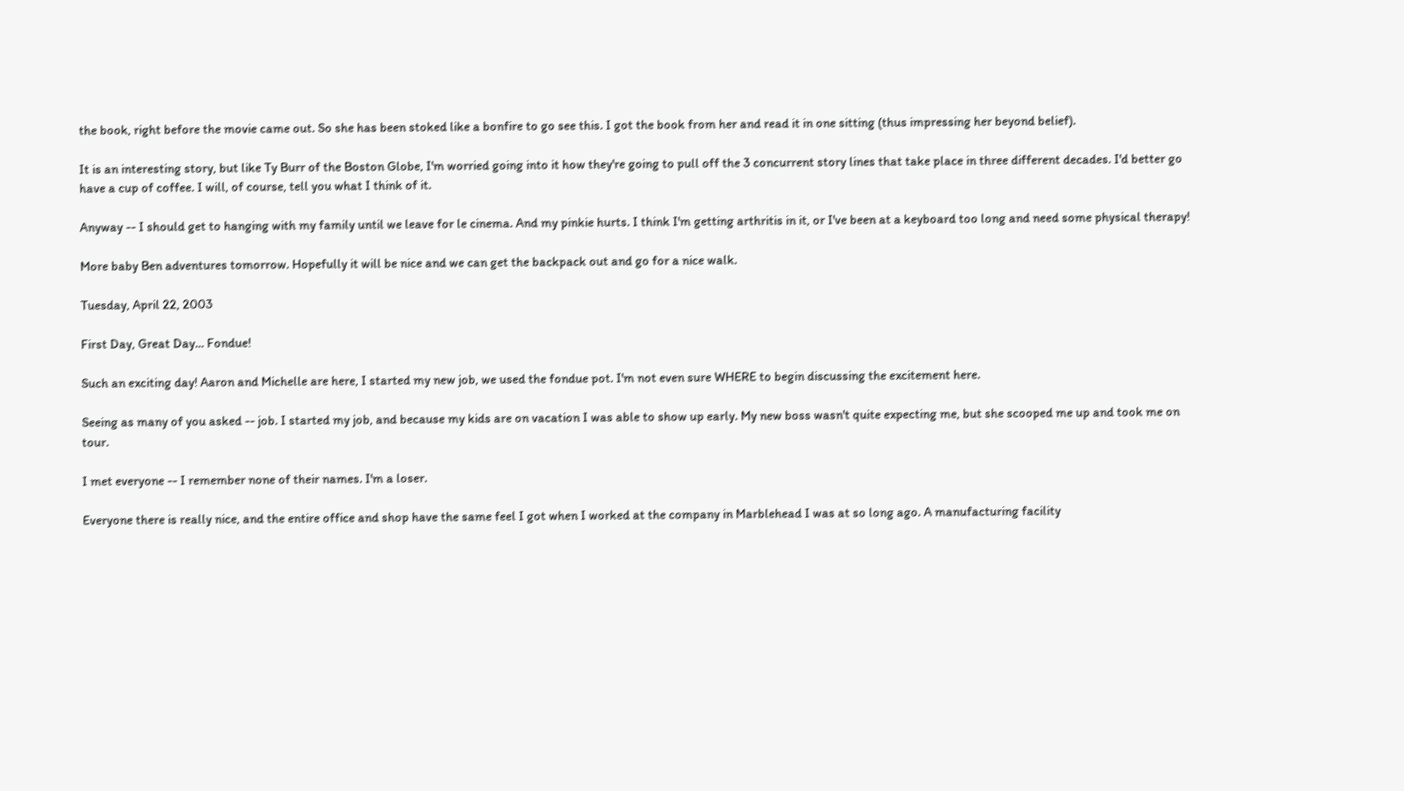the book, right before the movie came out. So she has been stoked like a bonfire to go see this. I got the book from her and read it in one sitting (thus impressing her beyond belief).

It is an interesting story, but like Ty Burr of the Boston Globe, I'm worried going into it how they're going to pull off the 3 concurrent story lines that take place in three different decades. I'd better go have a cup of coffee. I will, of course, tell you what I think of it.

Anyway -- I should get to hanging with my family until we leave for le cinema. And my pinkie hurts. I think I'm getting arthritis in it, or I've been at a keyboard too long and need some physical therapy!

More baby Ben adventures tomorrow. Hopefully it will be nice and we can get the backpack out and go for a nice walk.

Tuesday, April 22, 2003

First Day, Great Day... Fondue!

Such an exciting day! Aaron and Michelle are here, I started my new job, we used the fondue pot. I'm not even sure WHERE to begin discussing the excitement here.

Seeing as many of you asked -- job. I started my job, and because my kids are on vacation I was able to show up early. My new boss wasn't quite expecting me, but she scooped me up and took me on tour.

I met everyone -- I remember none of their names. I'm a loser.

Everyone there is really nice, and the entire office and shop have the same feel I got when I worked at the company in Marblehead I was at so long ago. A manufacturing facility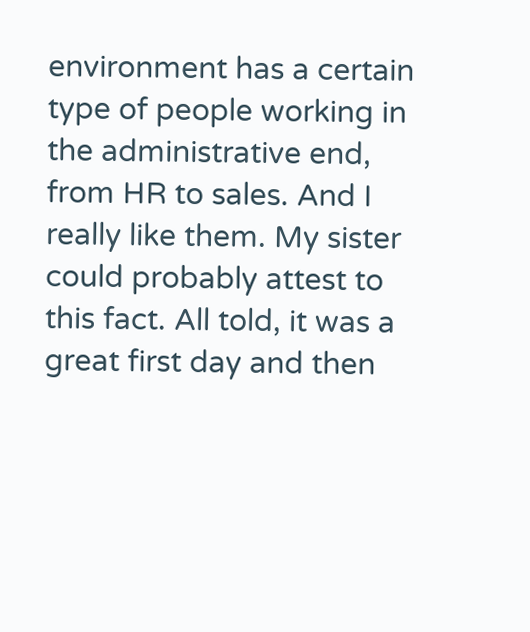environment has a certain type of people working in the administrative end, from HR to sales. And I really like them. My sister could probably attest to this fact. All told, it was a great first day and then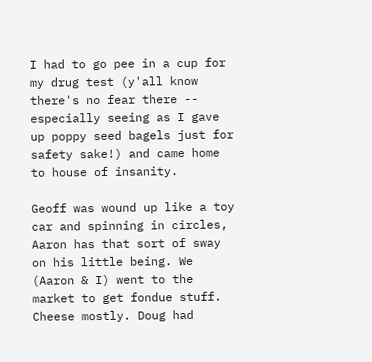I had to go pee in a cup for my drug test (y'all know there's no fear there -- especially seeing as I gave up poppy seed bagels just for safety sake!) and came home to house of insanity.

Geoff was wound up like a toy car and spinning in circles, Aaron has that sort of sway on his little being. We (Aaron & I) went to the market to get fondue stuff. Cheese mostly. Doug had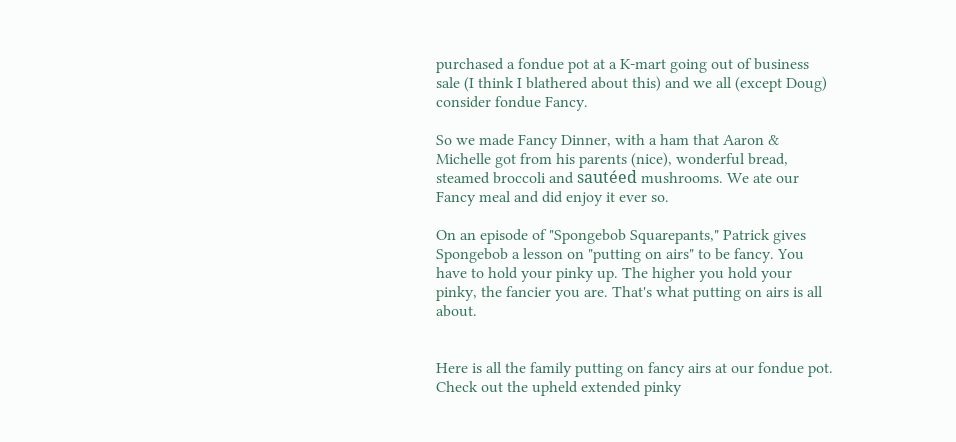purchased a fondue pot at a K-mart going out of business sale (I think I blathered about this) and we all (except Doug) consider fondue Fancy.

So we made Fancy Dinner, with a ham that Aaron & Michelle got from his parents (nice), wonderful bread, steamed broccoli and sautéed mushrooms. We ate our Fancy meal and did enjoy it ever so.

On an episode of "Spongebob Squarepants," Patrick gives Spongebob a lesson on "putting on airs" to be fancy. You have to hold your pinky up. The higher you hold your pinky, the fancier you are. That's what putting on airs is all about.


Here is all the family putting on fancy airs at our fondue pot. Check out the upheld extended pinky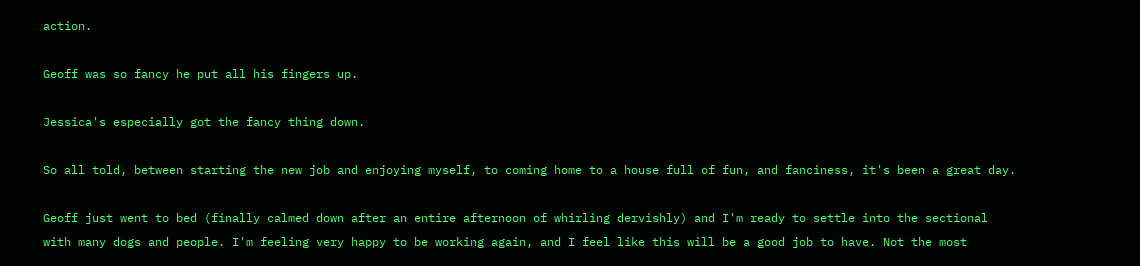action.

Geoff was so fancy he put all his fingers up.

Jessica's especially got the fancy thing down.

So all told, between starting the new job and enjoying myself, to coming home to a house full of fun, and fanciness, it's been a great day.

Geoff just went to bed (finally calmed down after an entire afternoon of whirling dervishly) and I'm ready to settle into the sectional with many dogs and people. I'm feeling very happy to be working again, and I feel like this will be a good job to have. Not the most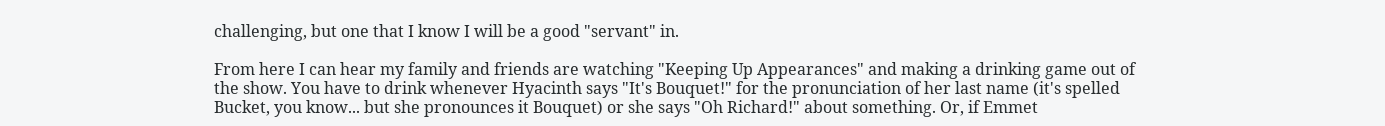challenging, but one that I know I will be a good "servant" in.

From here I can hear my family and friends are watching "Keeping Up Appearances" and making a drinking game out of the show. You have to drink whenever Hyacinth says "It's Bouquet!" for the pronunciation of her last name (it's spelled Bucket, you know... but she pronounces it Bouquet) or she says "Oh Richard!" about something. Or, if Emmet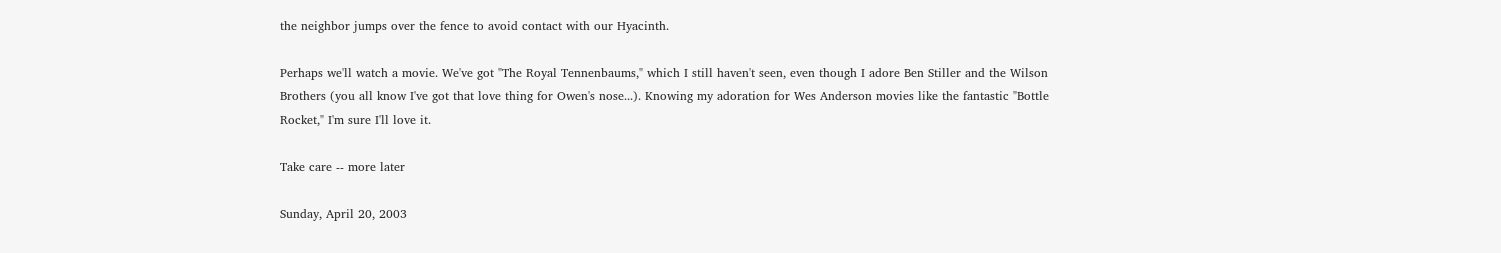the neighbor jumps over the fence to avoid contact with our Hyacinth.

Perhaps we'll watch a movie. We've got "The Royal Tennenbaums," which I still haven't seen, even though I adore Ben Stiller and the Wilson Brothers (you all know I've got that love thing for Owen's nose...). Knowing my adoration for Wes Anderson movies like the fantastic "Bottle Rocket," I'm sure I'll love it.

Take care -- more later

Sunday, April 20, 2003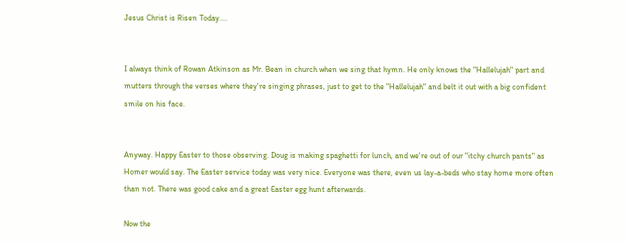Jesus Christ is Risen Today....


I always think of Rowan Atkinson as Mr. Bean in church when we sing that hymn. He only knows the "Hallelujah" part and mutters through the verses where they're singing phrases, just to get to the "Hallelujah" and belt it out with a big confident smile on his face.


Anyway. Happy Easter to those observing. Doug is making spaghetti for lunch, and we're out of our "itchy church pants" as Homer would say. The Easter service today was very nice. Everyone was there, even us lay-a-beds who stay home more often than not. There was good cake and a great Easter egg hunt afterwards.

Now the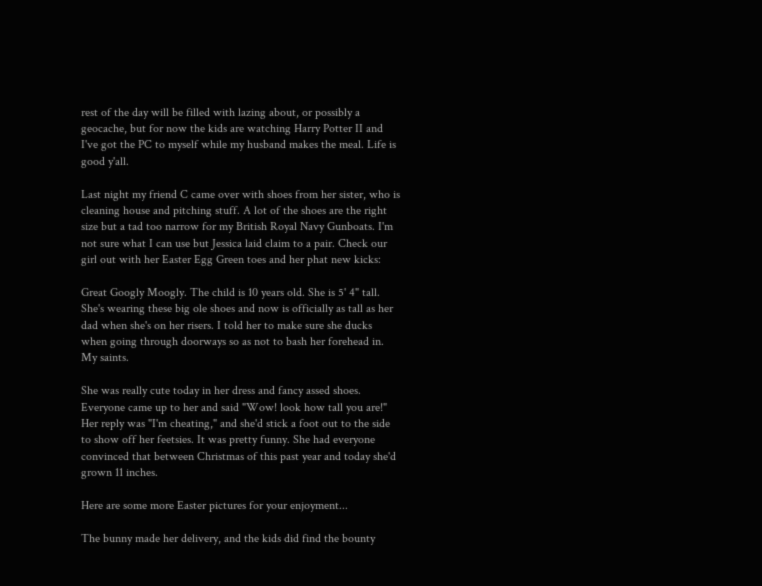rest of the day will be filled with lazing about, or possibly a geocache, but for now the kids are watching Harry Potter II and I've got the PC to myself while my husband makes the meal. Life is good y'all.

Last night my friend C came over with shoes from her sister, who is cleaning house and pitching stuff. A lot of the shoes are the right size but a tad too narrow for my British Royal Navy Gunboats. I'm not sure what I can use but Jessica laid claim to a pair. Check our girl out with her Easter Egg Green toes and her phat new kicks:

Great Googly Moogly. The child is 10 years old. She is 5' 4" tall. She's wearing these big ole shoes and now is officially as tall as her dad when she's on her risers. I told her to make sure she ducks when going through doorways so as not to bash her forehead in. My saints.

She was really cute today in her dress and fancy assed shoes. Everyone came up to her and said "Wow! look how tall you are!" Her reply was "I'm cheating," and she'd stick a foot out to the side to show off her feetsies. It was pretty funny. She had everyone convinced that between Christmas of this past year and today she'd grown 11 inches.

Here are some more Easter pictures for your enjoyment...

The bunny made her delivery, and the kids did find the bounty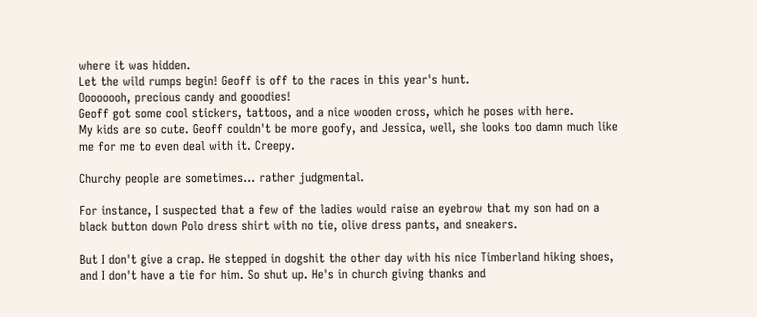where it was hidden.
Let the wild rumps begin! Geoff is off to the races in this year's hunt.
Oooooooh, precious candy and gooodies!
Geoff got some cool stickers, tattoos, and a nice wooden cross, which he poses with here.
My kids are so cute. Geoff couldn't be more goofy, and Jessica, well, she looks too damn much like me for me to even deal with it. Creepy.

Churchy people are sometimes... rather judgmental.

For instance, I suspected that a few of the ladies would raise an eyebrow that my son had on a black button down Polo dress shirt with no tie, olive dress pants, and sneakers.

But I don't give a crap. He stepped in dogshit the other day with his nice Timberland hiking shoes, and I don't have a tie for him. So shut up. He's in church giving thanks and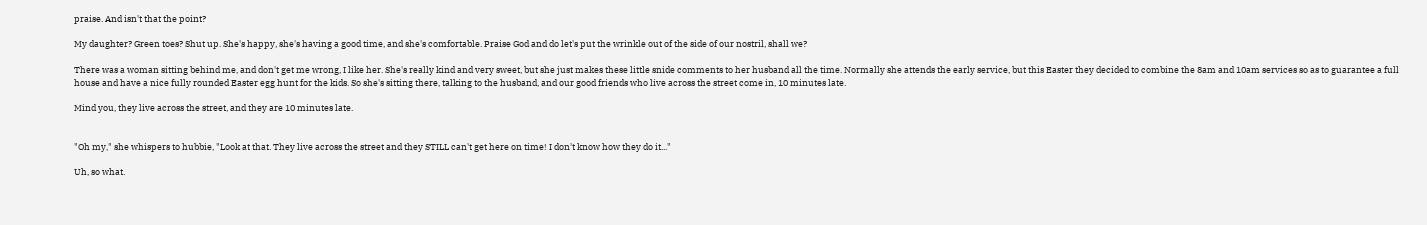praise. And isn't that the point?

My daughter? Green toes? Shut up. She's happy, she's having a good time, and she's comfortable. Praise God and do let's put the wrinkle out of the side of our nostril, shall we?

There was a woman sitting behind me, and don't get me wrong, I like her. She's really kind and very sweet, but she just makes these little snide comments to her husband all the time. Normally she attends the early service, but this Easter they decided to combine the 8am and 10am services so as to guarantee a full house and have a nice fully rounded Easter egg hunt for the kids. So she's sitting there, talking to the husband, and our good friends who live across the street come in, 10 minutes late.

Mind you, they live across the street, and they are 10 minutes late.


"Oh my," she whispers to hubbie, "Look at that. They live across the street and they STILL can't get here on time! I don't know how they do it..."

Uh, so what.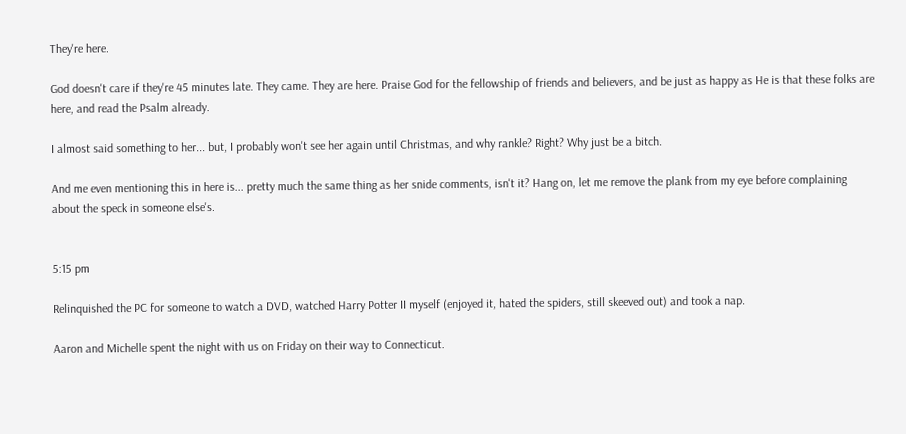They're here.

God doesn't care if they're 45 minutes late. They came. They are here. Praise God for the fellowship of friends and believers, and be just as happy as He is that these folks are here, and read the Psalm already.

I almost said something to her... but, I probably won't see her again until Christmas, and why rankle? Right? Why just be a bitch.

And me even mentioning this in here is... pretty much the same thing as her snide comments, isn't it? Hang on, let me remove the plank from my eye before complaining about the speck in someone else's.


5:15 pm

Relinquished the PC for someone to watch a DVD, watched Harry Potter II myself (enjoyed it, hated the spiders, still skeeved out) and took a nap.

Aaron and Michelle spent the night with us on Friday on their way to Connecticut.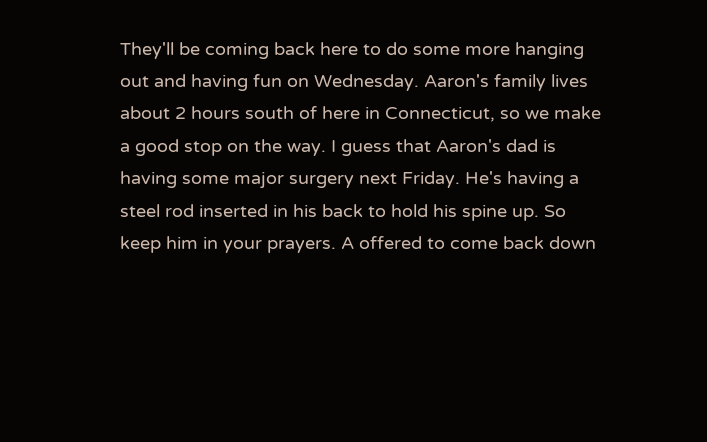They'll be coming back here to do some more hanging out and having fun on Wednesday. Aaron's family lives about 2 hours south of here in Connecticut, so we make a good stop on the way. I guess that Aaron's dad is having some major surgery next Friday. He's having a steel rod inserted in his back to hold his spine up. So keep him in your prayers. A offered to come back down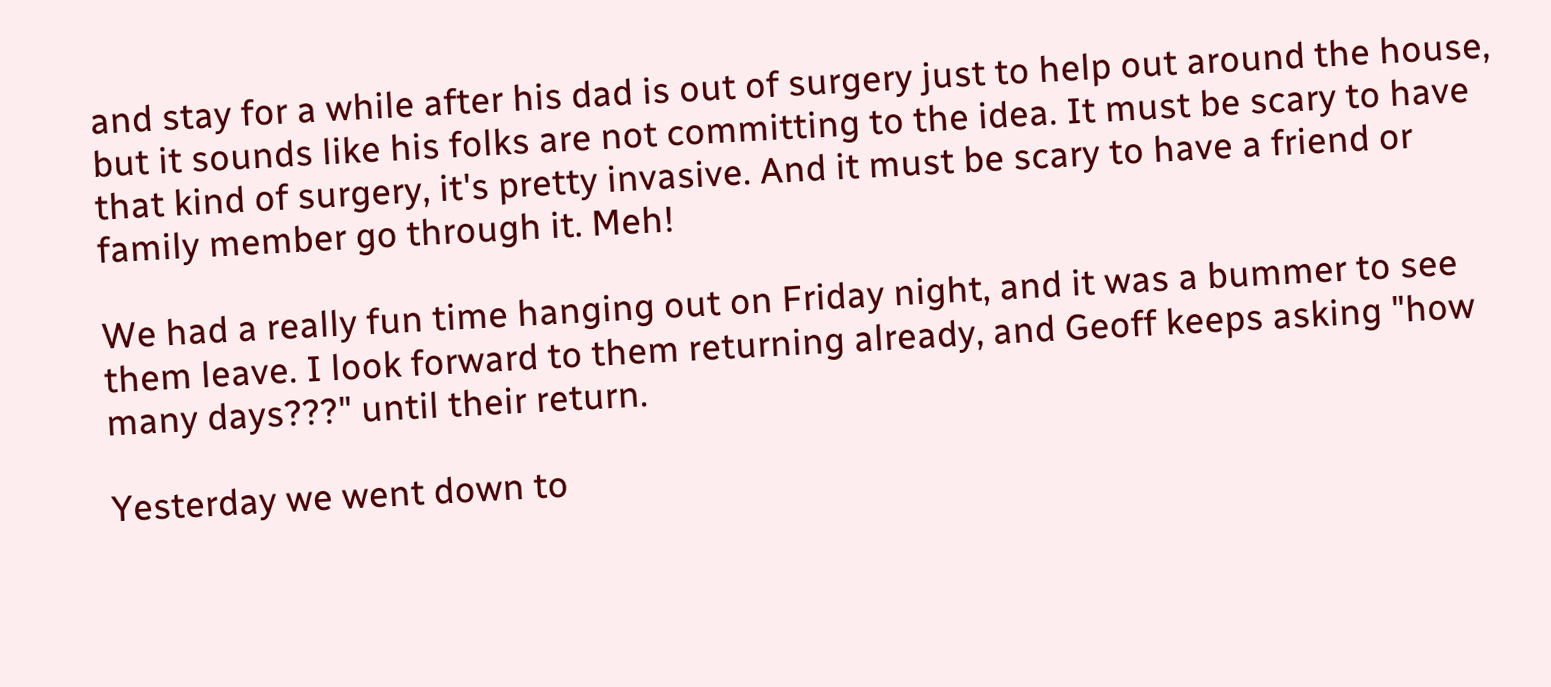and stay for a while after his dad is out of surgery just to help out around the house, but it sounds like his folks are not committing to the idea. It must be scary to have that kind of surgery, it's pretty invasive. And it must be scary to have a friend or family member go through it. Meh!

We had a really fun time hanging out on Friday night, and it was a bummer to see them leave. I look forward to them returning already, and Geoff keeps asking "how many days???" until their return.

Yesterday we went down to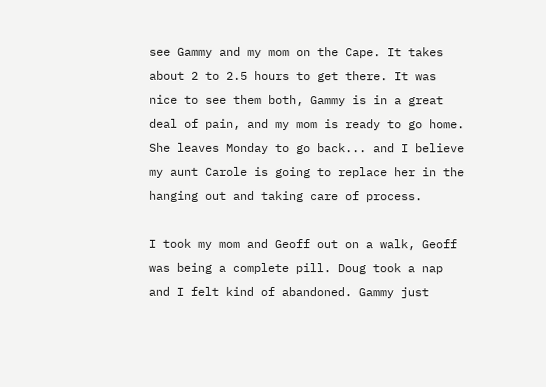see Gammy and my mom on the Cape. It takes about 2 to 2.5 hours to get there. It was nice to see them both, Gammy is in a great deal of pain, and my mom is ready to go home. She leaves Monday to go back... and I believe my aunt Carole is going to replace her in the hanging out and taking care of process.

I took my mom and Geoff out on a walk, Geoff was being a complete pill. Doug took a nap and I felt kind of abandoned. Gammy just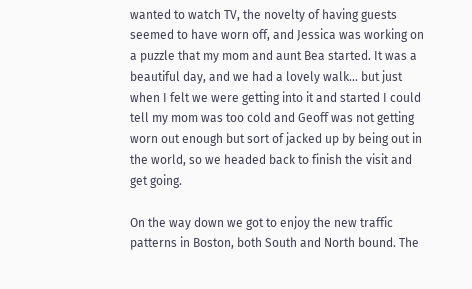wanted to watch TV, the novelty of having guests seemed to have worn off, and Jessica was working on a puzzle that my mom and aunt Bea started. It was a beautiful day, and we had a lovely walk... but just when I felt we were getting into it and started I could tell my mom was too cold and Geoff was not getting worn out enough but sort of jacked up by being out in the world, so we headed back to finish the visit and get going.

On the way down we got to enjoy the new traffic patterns in Boston, both South and North bound. The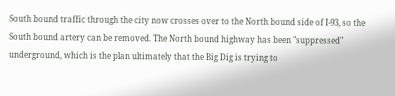South bound traffic through the city now crosses over to the North bound side of I-93, so the South bound artery can be removed. The North bound highway has been "suppressed" underground, which is the plan ultimately that the Big Dig is trying to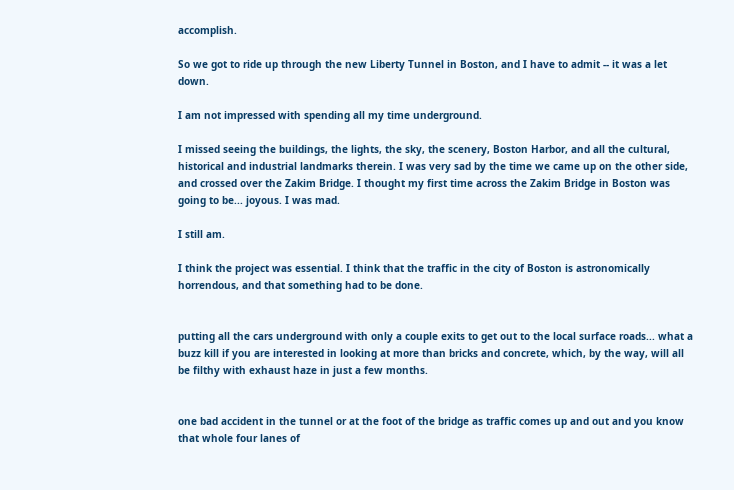accomplish.

So we got to ride up through the new Liberty Tunnel in Boston, and I have to admit -- it was a let down.

I am not impressed with spending all my time underground.

I missed seeing the buildings, the lights, the sky, the scenery, Boston Harbor, and all the cultural, historical and industrial landmarks therein. I was very sad by the time we came up on the other side, and crossed over the Zakim Bridge. I thought my first time across the Zakim Bridge in Boston was going to be... joyous. I was mad.

I still am.

I think the project was essential. I think that the traffic in the city of Boston is astronomically horrendous, and that something had to be done.


putting all the cars underground with only a couple exits to get out to the local surface roads... what a buzz kill if you are interested in looking at more than bricks and concrete, which, by the way, will all be filthy with exhaust haze in just a few months.


one bad accident in the tunnel or at the foot of the bridge as traffic comes up and out and you know that whole four lanes of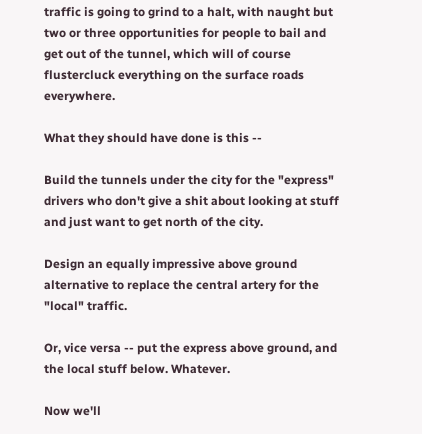traffic is going to grind to a halt, with naught but two or three opportunities for people to bail and get out of the tunnel, which will of course flustercluck everything on the surface roads everywhere.

What they should have done is this --

Build the tunnels under the city for the "express" drivers who don't give a shit about looking at stuff and just want to get north of the city.

Design an equally impressive above ground alternative to replace the central artery for the "local" traffic.

Or, vice versa -- put the express above ground, and the local stuff below. Whatever.

Now we'll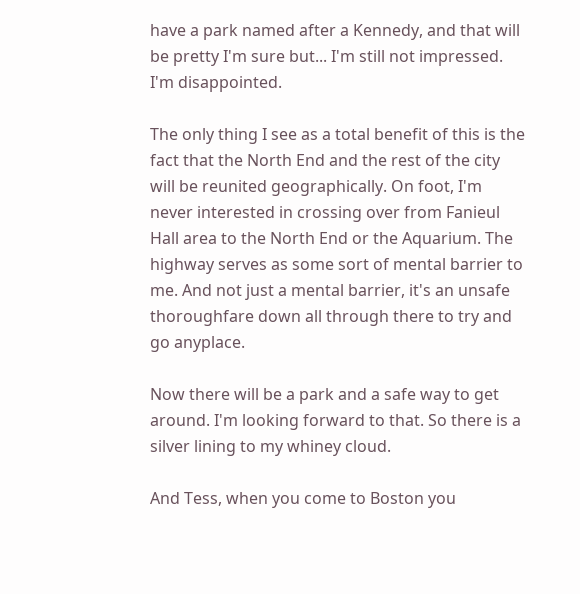have a park named after a Kennedy, and that will be pretty I'm sure but... I'm still not impressed. I'm disappointed.

The only thing I see as a total benefit of this is the fact that the North End and the rest of the city will be reunited geographically. On foot, I'm never interested in crossing over from Fanieul Hall area to the North End or the Aquarium. The highway serves as some sort of mental barrier to me. And not just a mental barrier, it's an unsafe thoroughfare down all through there to try and go anyplace.

Now there will be a park and a safe way to get around. I'm looking forward to that. So there is a silver lining to my whiney cloud.

And Tess, when you come to Boston you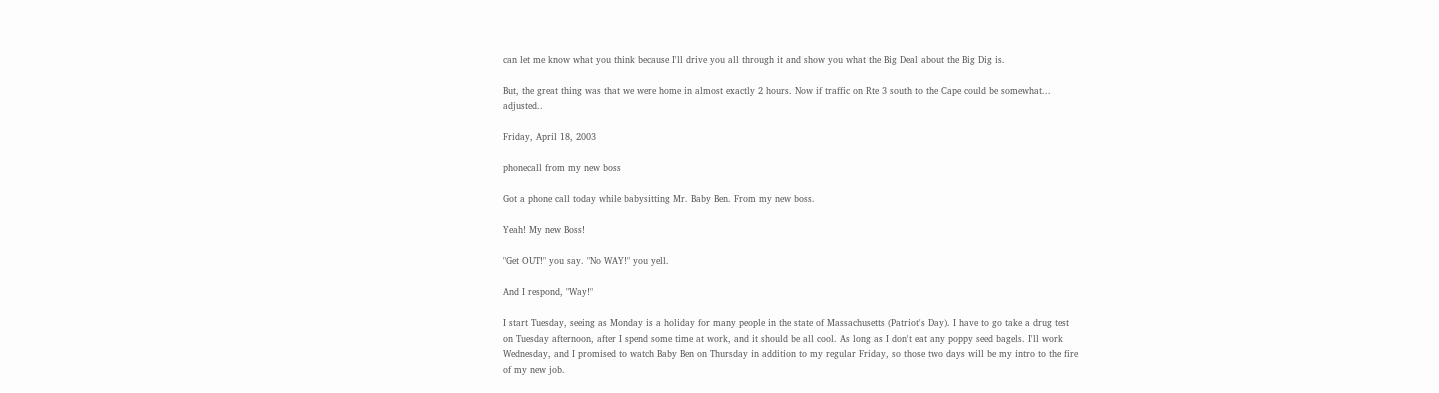can let me know what you think because I'll drive you all through it and show you what the Big Deal about the Big Dig is.

But, the great thing was that we were home in almost exactly 2 hours. Now if traffic on Rte 3 south to the Cape could be somewhat... adjusted..

Friday, April 18, 2003

phonecall from my new boss

Got a phone call today while babysitting Mr. Baby Ben. From my new boss.

Yeah! My new Boss!

"Get OUT!" you say. "No WAY!" you yell.

And I respond, "Way!"

I start Tuesday, seeing as Monday is a holiday for many people in the state of Massachusetts (Patriot's Day). I have to go take a drug test on Tuesday afternoon, after I spend some time at work, and it should be all cool. As long as I don't eat any poppy seed bagels. I'll work Wednesday, and I promised to watch Baby Ben on Thursday in addition to my regular Friday, so those two days will be my intro to the fire of my new job.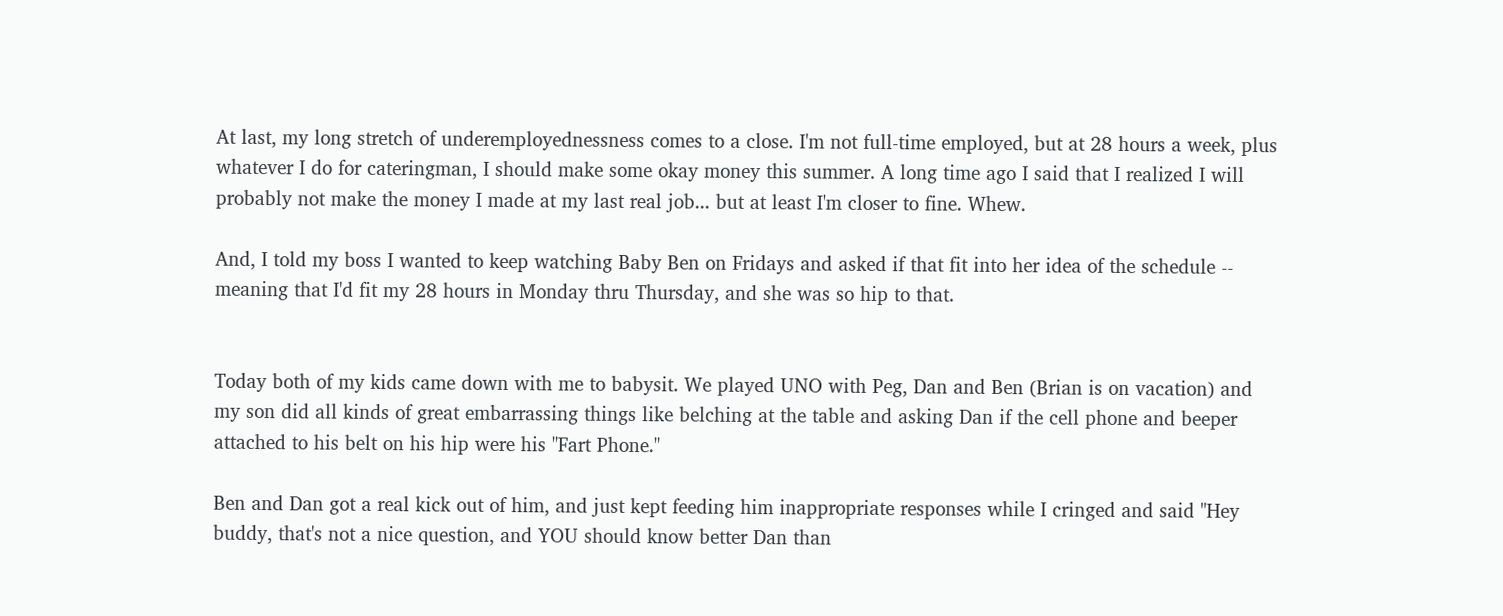At last, my long stretch of underemployednessness comes to a close. I'm not full-time employed, but at 28 hours a week, plus whatever I do for cateringman, I should make some okay money this summer. A long time ago I said that I realized I will probably not make the money I made at my last real job... but at least I'm closer to fine. Whew.

And, I told my boss I wanted to keep watching Baby Ben on Fridays and asked if that fit into her idea of the schedule -- meaning that I'd fit my 28 hours in Monday thru Thursday, and she was so hip to that.


Today both of my kids came down with me to babysit. We played UNO with Peg, Dan and Ben (Brian is on vacation) and my son did all kinds of great embarrassing things like belching at the table and asking Dan if the cell phone and beeper attached to his belt on his hip were his "Fart Phone."

Ben and Dan got a real kick out of him, and just kept feeding him inappropriate responses while I cringed and said "Hey buddy, that's not a nice question, and YOU should know better Dan than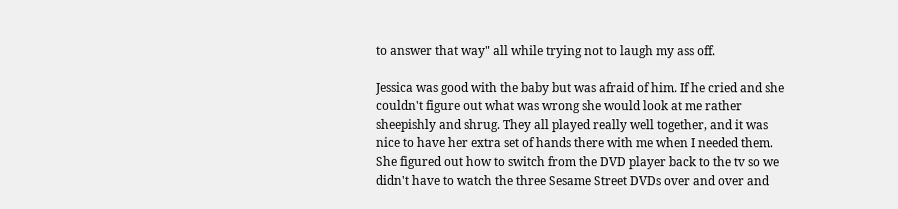to answer that way" all while trying not to laugh my ass off.

Jessica was good with the baby but was afraid of him. If he cried and she couldn't figure out what was wrong she would look at me rather sheepishly and shrug. They all played really well together, and it was nice to have her extra set of hands there with me when I needed them. She figured out how to switch from the DVD player back to the tv so we didn't have to watch the three Sesame Street DVDs over and over and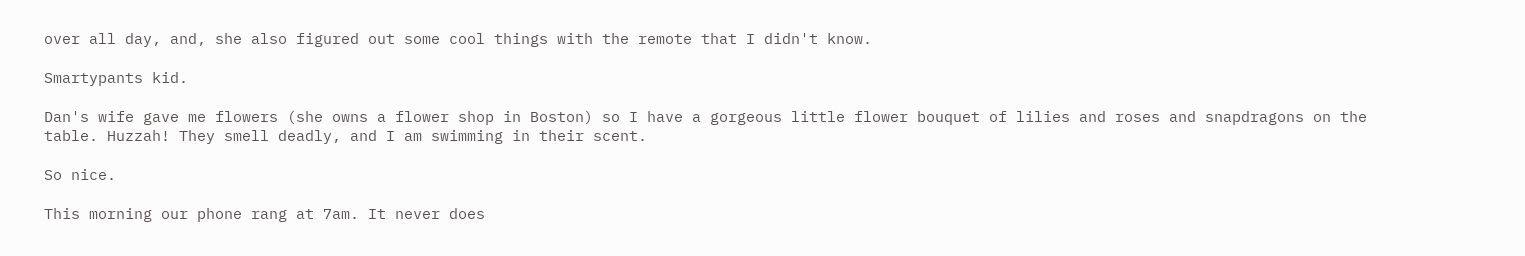over all day, and, she also figured out some cool things with the remote that I didn't know.

Smartypants kid.

Dan's wife gave me flowers (she owns a flower shop in Boston) so I have a gorgeous little flower bouquet of lilies and roses and snapdragons on the table. Huzzah! They smell deadly, and I am swimming in their scent.

So nice.

This morning our phone rang at 7am. It never does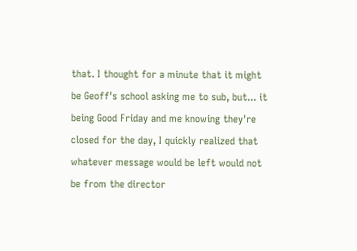that. I thought for a minute that it might be Geoff's school asking me to sub, but... it being Good Friday and me knowing they're closed for the day, I quickly realized that whatever message would be left would not be from the director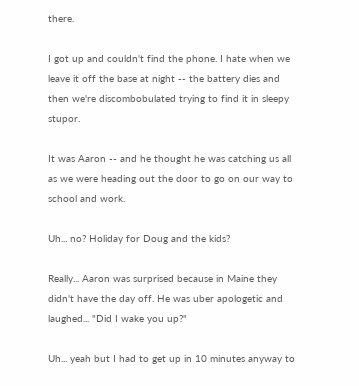there.

I got up and couldn't find the phone. I hate when we leave it off the base at night -- the battery dies and then we're discombobulated trying to find it in sleepy stupor.

It was Aaron -- and he thought he was catching us all as we were heading out the door to go on our way to school and work.

Uh... no? Holiday for Doug and the kids?

Really... Aaron was surprised because in Maine they didn't have the day off. He was uber apologetic and laughed... "Did I wake you up?"

Uh... yeah but I had to get up in 10 minutes anyway to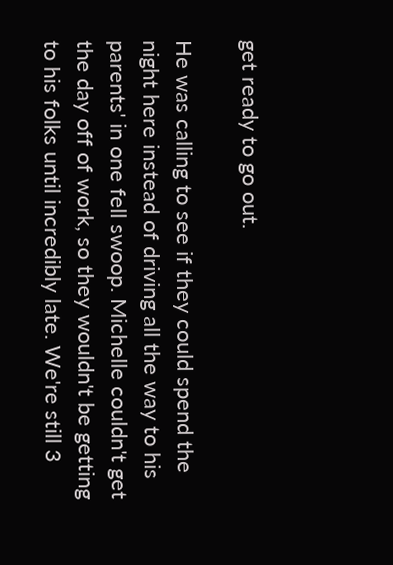get ready to go out.

He was calling to see if they could spend the night here instead of driving all the way to his parents' in one fell swoop. Michelle couldn't get the day off of work, so they wouldn't be getting to his folks until incredibly late. We're still 3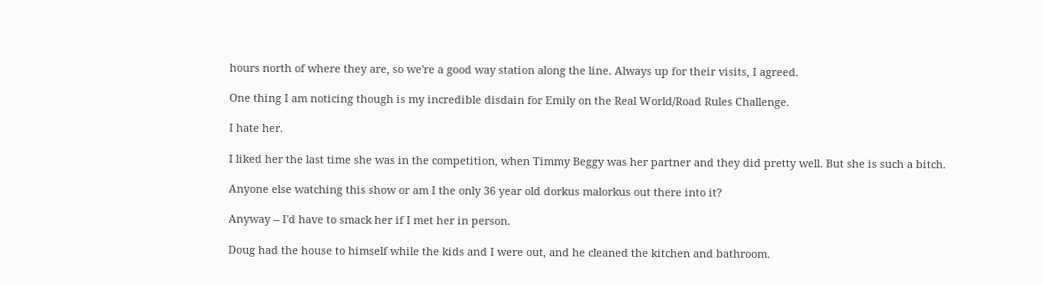hours north of where they are, so we're a good way station along the line. Always up for their visits, I agreed.

One thing I am noticing though is my incredible disdain for Emily on the Real World/Road Rules Challenge.

I hate her.

I liked her the last time she was in the competition, when Timmy Beggy was her partner and they did pretty well. But she is such a bitch.

Anyone else watching this show or am I the only 36 year old dorkus malorkus out there into it?

Anyway -- I'd have to smack her if I met her in person.

Doug had the house to himself while the kids and I were out, and he cleaned the kitchen and bathroom.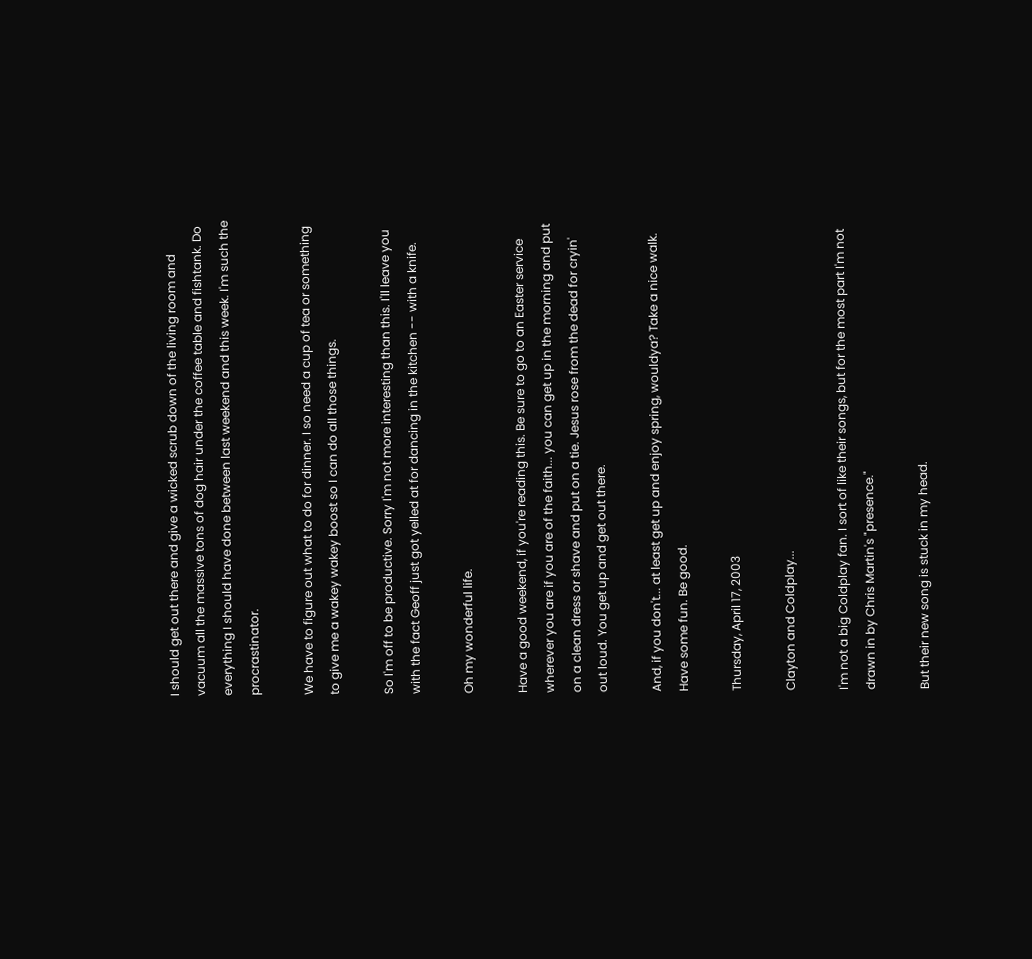I should get out there and give a wicked scrub down of the living room and vacuum all the massive tons of dog hair under the coffee table and fishtank. Do everything I should have done between last weekend and this week. I'm such the procrastinator.

We have to figure out what to do for dinner. I so need a cup of tea or something to give me a wakey wakey boost so I can do all those things.

So I'm off to be productive. Sorry I'm not more interesting than this. I'll leave you with the fact Geoff just got yelled at for dancing in the kitchen -- with a knife.

Oh my wonderful life.

Have a good weekend, if you're reading this. Be sure to go to an Easter service wherever you are if you are of the faith... you can get up in the morning and put on a clean dress or shave and put on a tie. Jesus rose from the dead for cryin' out loud. You get up and get out there.

And, if you don't... at least get up and enjoy spring, wouldya? Take a nice walk. Have some fun. Be good.

Thursday, April 17, 2003

Clayton and Coldplay...

I'm not a big Coldplay fan. I sort of like their songs, but for the most part I'm not drawn in by Chris Martin's "presence."

But their new song is stuck in my head.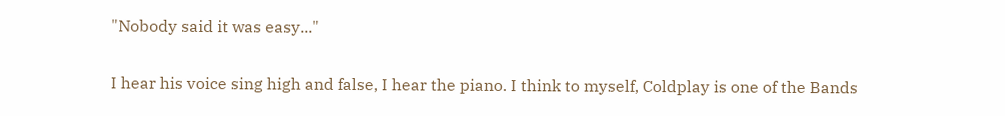"Nobody said it was easy..."

I hear his voice sing high and false, I hear the piano. I think to myself, Coldplay is one of the Bands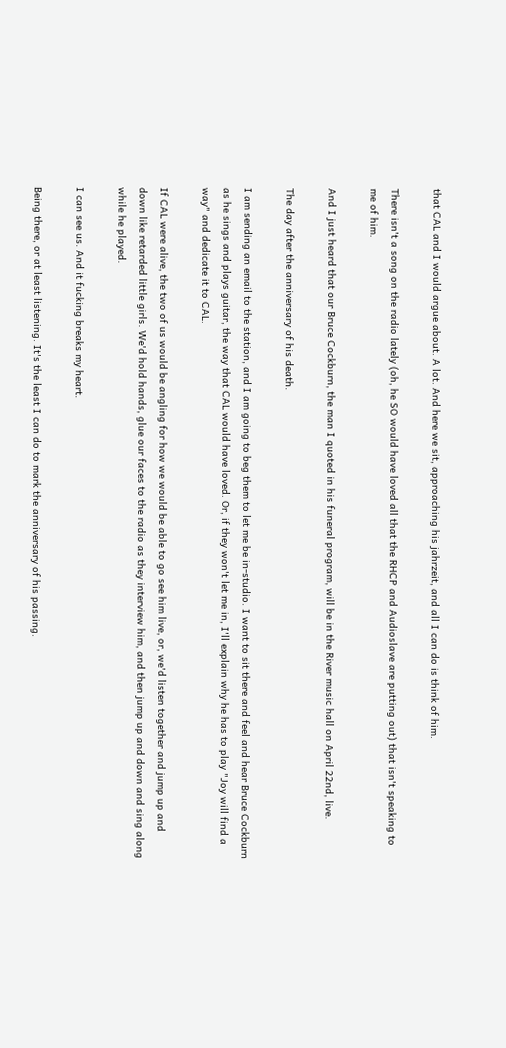that CAL and I would argue about. A lot. And here we sit, approaching his jahrzeit, and all I can do is think of him.

There isn't a song on the radio lately (oh, he SO would have loved all that the RHCP and Audioslave are putting out) that isn't speaking to me of him.

And I just heard that our Bruce Cockburn, the man I quoted in his funeral program, will be in the River music hall on April 22nd, live.

The day after the anniversary of his death.

I am sending an email to the station, and I am going to beg them to let me be in-studio. I want to sit there and feel and hear Bruce Cockburn as he sings and plays guitar, the way that CAL would have loved. Or, if they won't let me in, I'll explain why he has to play "Joy will find a way" and dedicate it to CAL.

If CAL were alive, the two of us would be angling for how we would be able to go see him live, or, we'd listen together and jump up and down like retarded little girls. We'd hold hands, glue our faces to the radio as they interview him, and then jump up and down and sing along while he played.

I can see us. And it fucking breaks my heart.

Being there, or at least listening. It's the least I can do to mark the anniversary of his passing.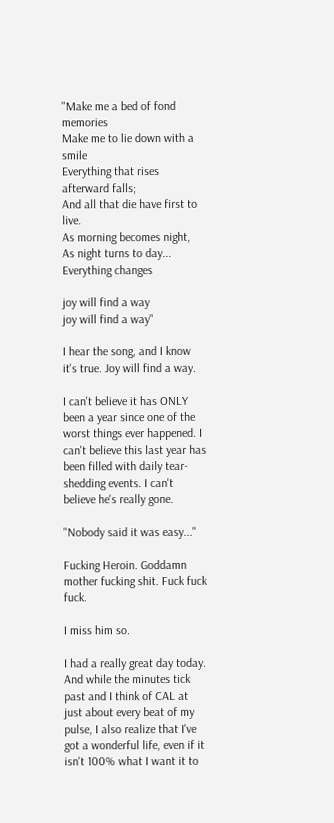"Make me a bed of fond memories
Make me to lie down with a smile
Everything that rises afterward falls;
And all that die have first to live.
As morning becomes night,
As night turns to day...
Everything changes

joy will find a way
joy will find a way"

I hear the song, and I know it's true. Joy will find a way.

I can't believe it has ONLY been a year since one of the worst things ever happened. I can't believe this last year has been filled with daily tear-shedding events. I can't believe he's really gone.

"Nobody said it was easy..."

Fucking Heroin. Goddamn mother fucking shit. Fuck fuck fuck.

I miss him so.

I had a really great day today. And while the minutes tick past and I think of CAL at just about every beat of my pulse, I also realize that I've got a wonderful life, even if it isn't 100% what I want it to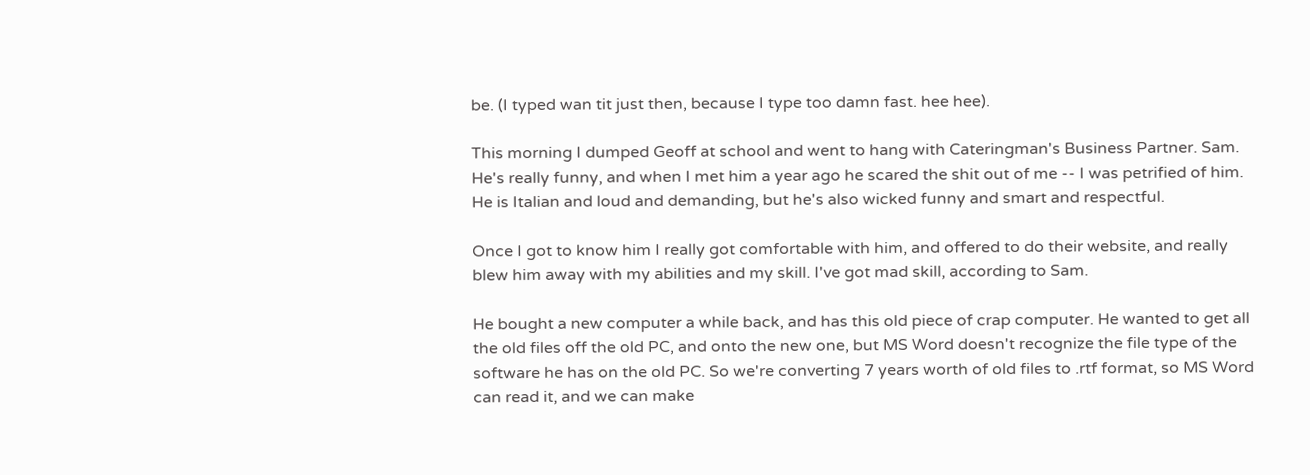be. (I typed wan tit just then, because I type too damn fast. hee hee).

This morning I dumped Geoff at school and went to hang with Cateringman's Business Partner. Sam. He's really funny, and when I met him a year ago he scared the shit out of me -- I was petrified of him. He is Italian and loud and demanding, but he's also wicked funny and smart and respectful.

Once I got to know him I really got comfortable with him, and offered to do their website, and really blew him away with my abilities and my skill. I've got mad skill, according to Sam.

He bought a new computer a while back, and has this old piece of crap computer. He wanted to get all the old files off the old PC, and onto the new one, but MS Word doesn't recognize the file type of the software he has on the old PC. So we're converting 7 years worth of old files to .rtf format, so MS Word can read it, and we can make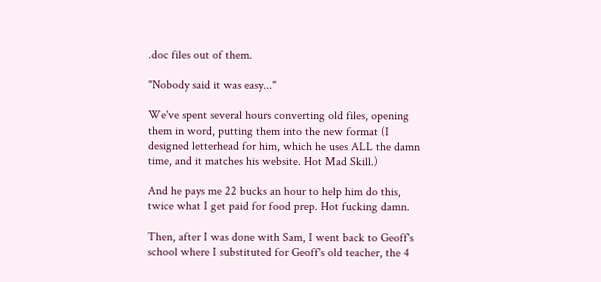.doc files out of them.

"Nobody said it was easy..."

We've spent several hours converting old files, opening them in word, putting them into the new format (I designed letterhead for him, which he uses ALL the damn time, and it matches his website. Hot Mad Skill.)

And he pays me 22 bucks an hour to help him do this, twice what I get paid for food prep. Hot fucking damn.

Then, after I was done with Sam, I went back to Geoff's school where I substituted for Geoff's old teacher, the 4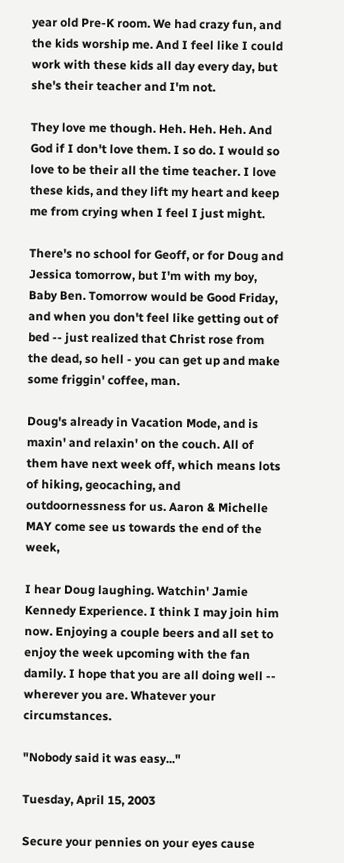year old Pre-K room. We had crazy fun, and the kids worship me. And I feel like I could work with these kids all day every day, but she's their teacher and I'm not.

They love me though. Heh. Heh. Heh. And God if I don't love them. I so do. I would so love to be their all the time teacher. I love these kids, and they lift my heart and keep me from crying when I feel I just might.

There's no school for Geoff, or for Doug and Jessica tomorrow, but I'm with my boy, Baby Ben. Tomorrow would be Good Friday, and when you don't feel like getting out of bed -- just realized that Christ rose from the dead, so hell - you can get up and make some friggin' coffee, man.

Doug's already in Vacation Mode, and is maxin' and relaxin' on the couch. All of them have next week off, which means lots of hiking, geocaching, and outdoornessness for us. Aaron & Michelle MAY come see us towards the end of the week,

I hear Doug laughing. Watchin' Jamie Kennedy Experience. I think I may join him now. Enjoying a couple beers and all set to enjoy the week upcoming with the fan damily. I hope that you are all doing well -- wherever you are. Whatever your circumstances.

"Nobody said it was easy..."

Tuesday, April 15, 2003

Secure your pennies on your eyes cause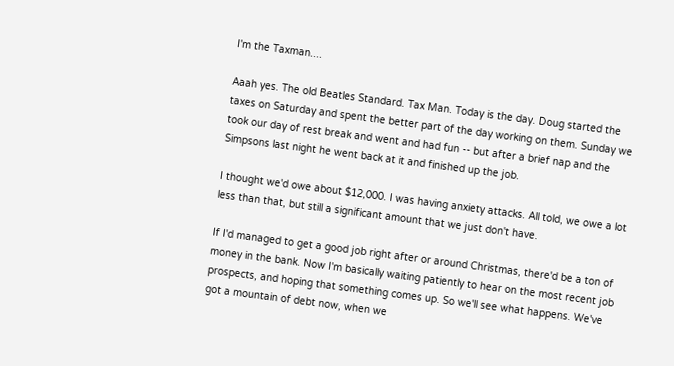I'm the Taxman....

Aaah yes. The old Beatles Standard. Tax Man. Today is the day. Doug started the taxes on Saturday and spent the better part of the day working on them. Sunday we took our day of rest break and went and had fun -- but after a brief nap and the Simpsons last night he went back at it and finished up the job.

I thought we'd owe about $12,000. I was having anxiety attacks. All told, we owe a lot less than that, but still a significant amount that we just don't have.

If I'd managed to get a good job right after or around Christmas, there'd be a ton of money in the bank. Now I'm basically waiting patiently to hear on the most recent job prospects, and hoping that something comes up. So we'll see what happens. We've got a mountain of debt now, when we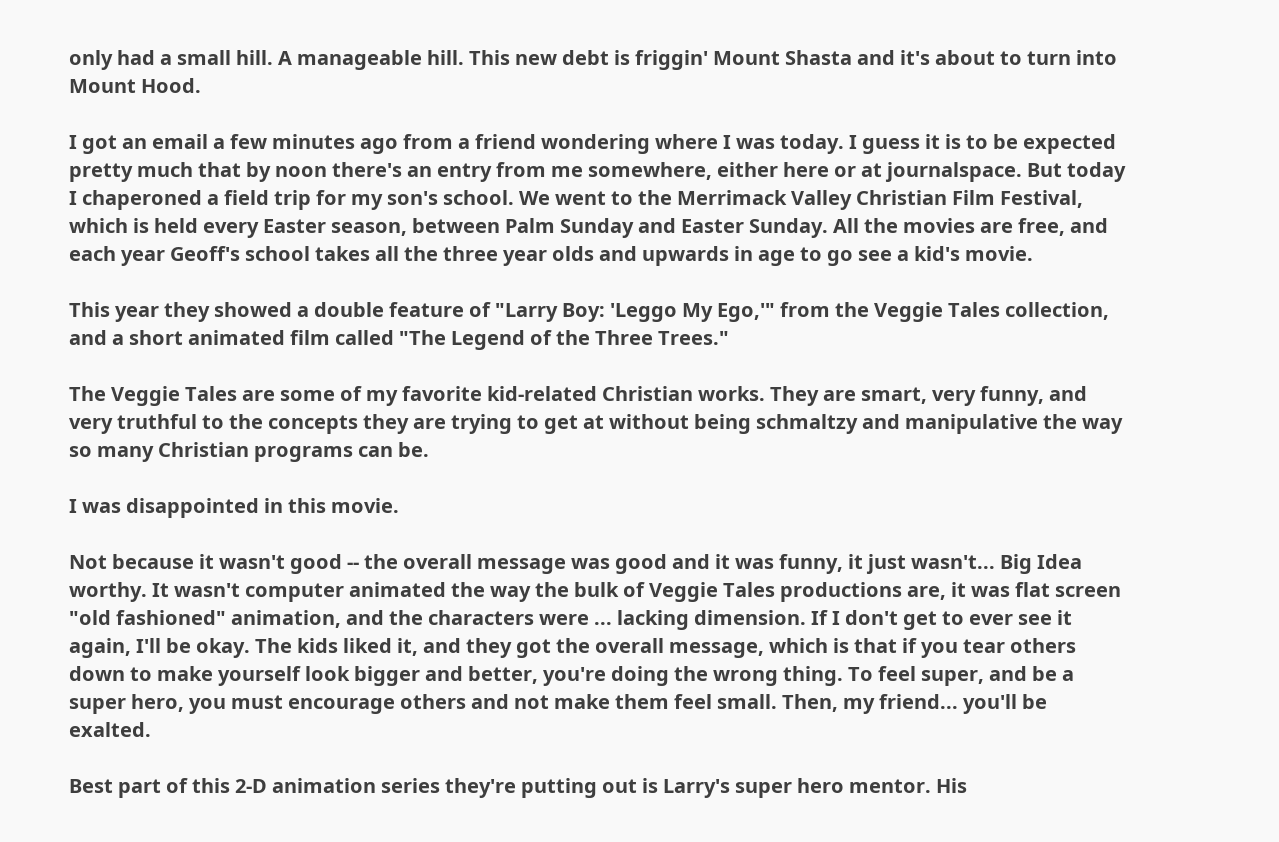only had a small hill. A manageable hill. This new debt is friggin' Mount Shasta and it's about to turn into Mount Hood.

I got an email a few minutes ago from a friend wondering where I was today. I guess it is to be expected pretty much that by noon there's an entry from me somewhere, either here or at journalspace. But today I chaperoned a field trip for my son's school. We went to the Merrimack Valley Christian Film Festival, which is held every Easter season, between Palm Sunday and Easter Sunday. All the movies are free, and each year Geoff's school takes all the three year olds and upwards in age to go see a kid's movie.

This year they showed a double feature of "Larry Boy: 'Leggo My Ego,'" from the Veggie Tales collection, and a short animated film called "The Legend of the Three Trees."

The Veggie Tales are some of my favorite kid-related Christian works. They are smart, very funny, and very truthful to the concepts they are trying to get at without being schmaltzy and manipulative the way so many Christian programs can be.

I was disappointed in this movie.

Not because it wasn't good -- the overall message was good and it was funny, it just wasn't... Big Idea worthy. It wasn't computer animated the way the bulk of Veggie Tales productions are, it was flat screen "old fashioned" animation, and the characters were ... lacking dimension. If I don't get to ever see it again, I'll be okay. The kids liked it, and they got the overall message, which is that if you tear others down to make yourself look bigger and better, you're doing the wrong thing. To feel super, and be a super hero, you must encourage others and not make them feel small. Then, my friend... you'll be exalted.

Best part of this 2-D animation series they're putting out is Larry's super hero mentor. His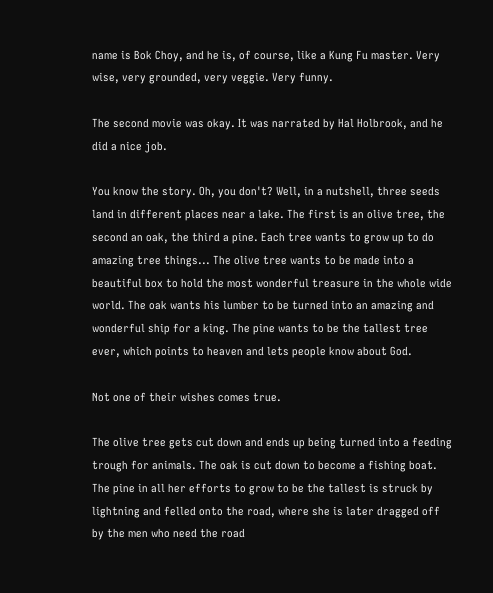name is Bok Choy, and he is, of course, like a Kung Fu master. Very wise, very grounded, very veggie. Very funny.

The second movie was okay. It was narrated by Hal Holbrook, and he did a nice job.

You know the story. Oh, you don't? Well, in a nutshell, three seeds land in different places near a lake. The first is an olive tree, the second an oak, the third a pine. Each tree wants to grow up to do amazing tree things... The olive tree wants to be made into a beautiful box to hold the most wonderful treasure in the whole wide world. The oak wants his lumber to be turned into an amazing and wonderful ship for a king. The pine wants to be the tallest tree ever, which points to heaven and lets people know about God.

Not one of their wishes comes true.

The olive tree gets cut down and ends up being turned into a feeding trough for animals. The oak is cut down to become a fishing boat. The pine in all her efforts to grow to be the tallest is struck by lightning and felled onto the road, where she is later dragged off by the men who need the road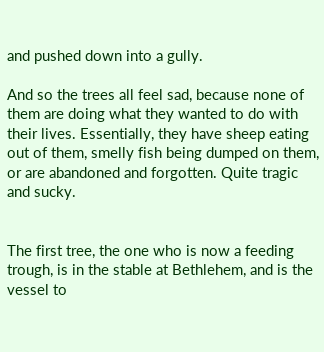and pushed down into a gully.

And so the trees all feel sad, because none of them are doing what they wanted to do with their lives. Essentially, they have sheep eating out of them, smelly fish being dumped on them, or are abandoned and forgotten. Quite tragic and sucky.


The first tree, the one who is now a feeding trough, is in the stable at Bethlehem, and is the vessel to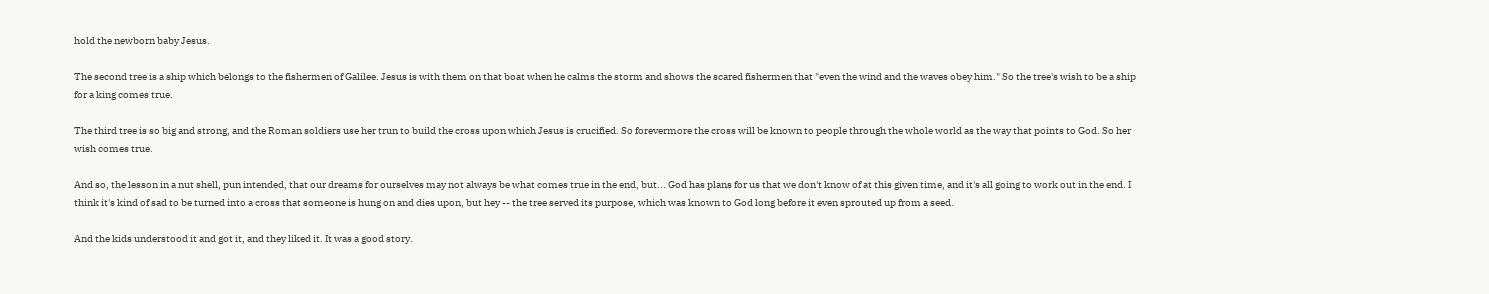hold the newborn baby Jesus.

The second tree is a ship which belongs to the fishermen of Galilee. Jesus is with them on that boat when he calms the storm and shows the scared fishermen that "even the wind and the waves obey him." So the tree's wish to be a ship for a king comes true.

The third tree is so big and strong, and the Roman soldiers use her trun to build the cross upon which Jesus is crucified. So forevermore the cross will be known to people through the whole world as the way that points to God. So her wish comes true.

And so, the lesson in a nut shell, pun intended, that our dreams for ourselves may not always be what comes true in the end, but... God has plans for us that we don't know of at this given time, and it's all going to work out in the end. I think it's kind of sad to be turned into a cross that someone is hung on and dies upon, but hey -- the tree served its purpose, which was known to God long before it even sprouted up from a seed.

And the kids understood it and got it, and they liked it. It was a good story.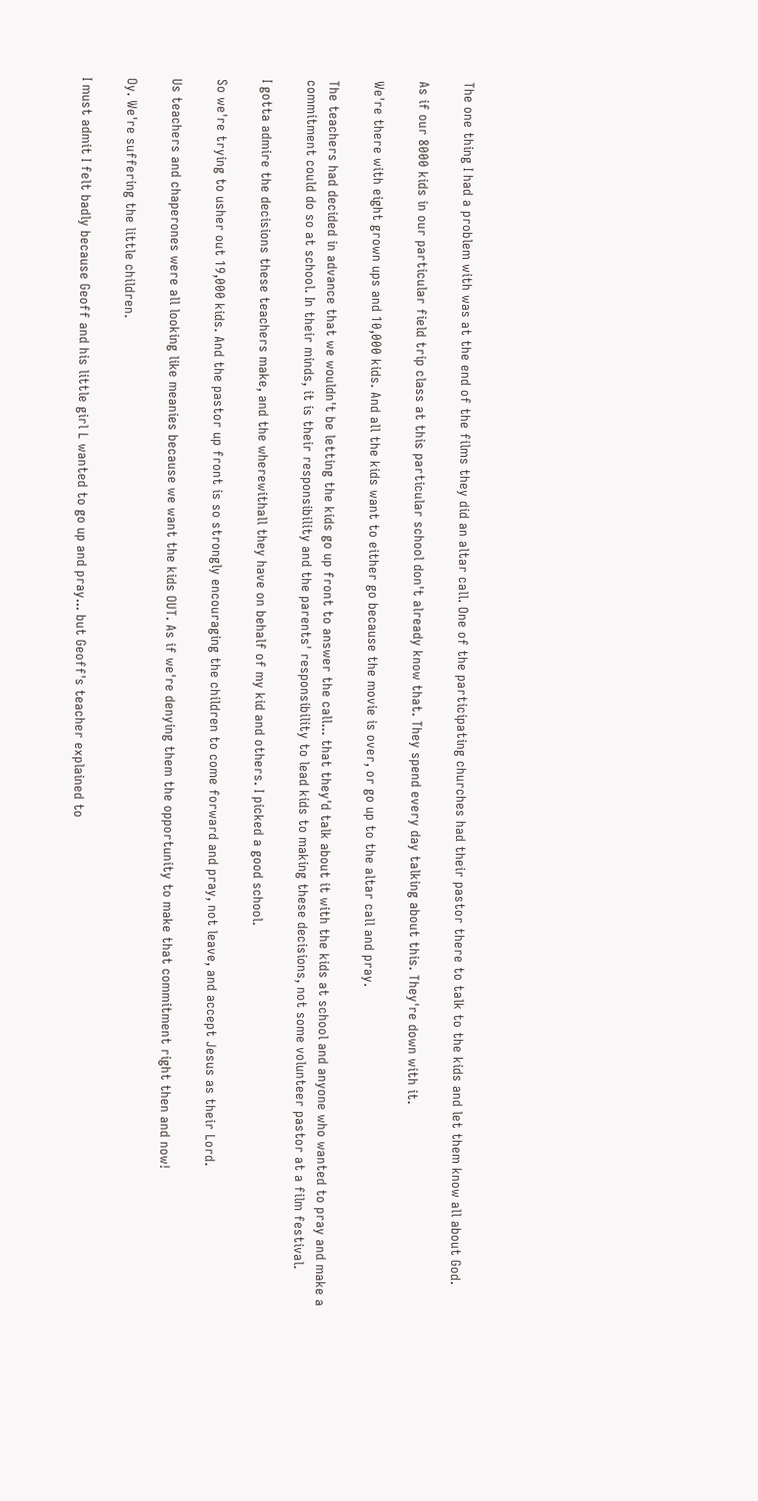The one thing I had a problem with was at the end of the films they did an altar call. One of the participating churches had their pastor there to talk to the kids and let them know all about God.

As if our 8000 kids in our particular field trip class at this particular school don't already know that. They spend every day talking about this. They're down with it.

We're there with eight grown ups and 10,000 kids. And all the kids want to either go because the movie is over, or go up to the altar call and pray.

The teachers had decided in advance that we wouldn't be letting the kids go up front to answer the call... that they'd talk about it with the kids at school and anyone who wanted to pray and make a commitment could do so at school. In their minds, it is their responsibility and the parents' responsibility to lead kids to making these decisions, not some volunteer pastor at a film festival.

I gotta admire the decisions these teachers make, and the wherewithall they have on behalf of my kid and others. I picked a good school.

So we're trying to usher out 19,000 kids. And the pastor up front is so strongly encouraging the children to come forward and pray, not leave, and accept Jesus as their Lord.

Us teachers and chaperones were all looking like meanies because we want the kids OUT. As if we're denying them the opportunity to make that commitment right then and now!

Oy. We're suffering the little children.

I must admit I felt badly because Geoff and his little girl L wanted to go up and pray... but Geoff's teacher explained to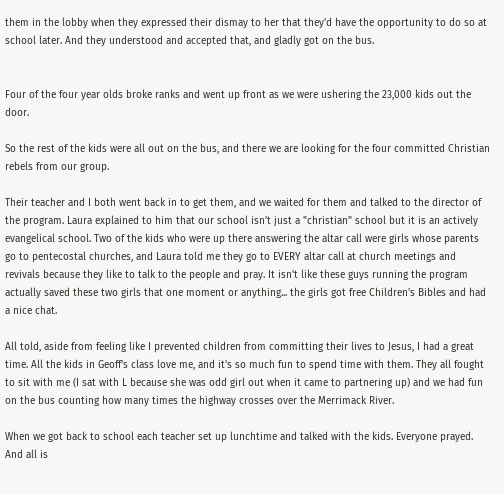them in the lobby when they expressed their dismay to her that they'd have the opportunity to do so at school later. And they understood and accepted that, and gladly got on the bus.


Four of the four year olds broke ranks and went up front as we were ushering the 23,000 kids out the door.

So the rest of the kids were all out on the bus, and there we are looking for the four committed Christian rebels from our group.

Their teacher and I both went back in to get them, and we waited for them and talked to the director of the program. Laura explained to him that our school isn't just a "christian" school but it is an actively evangelical school. Two of the kids who were up there answering the altar call were girls whose parents go to pentecostal churches, and Laura told me they go to EVERY altar call at church meetings and revivals because they like to talk to the people and pray. It isn't like these guys running the program actually saved these two girls that one moment or anything... the girls got free Children's Bibles and had a nice chat.

All told, aside from feeling like I prevented children from committing their lives to Jesus, I had a great time. All the kids in Geoff's class love me, and it's so much fun to spend time with them. They all fought to sit with me (I sat with L because she was odd girl out when it came to partnering up) and we had fun on the bus counting how many times the highway crosses over the Merrimack River.

When we got back to school each teacher set up lunchtime and talked with the kids. Everyone prayed. And all is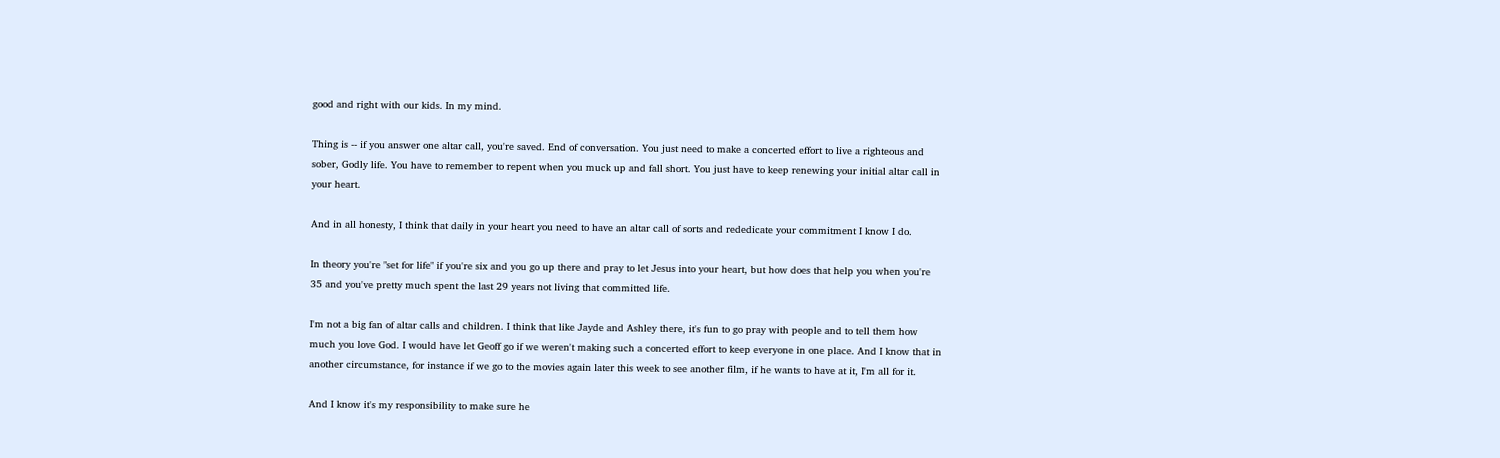good and right with our kids. In my mind.

Thing is -- if you answer one altar call, you're saved. End of conversation. You just need to make a concerted effort to live a righteous and sober, Godly life. You have to remember to repent when you muck up and fall short. You just have to keep renewing your initial altar call in your heart.

And in all honesty, I think that daily in your heart you need to have an altar call of sorts and rededicate your commitment I know I do.

In theory you're "set for life" if you're six and you go up there and pray to let Jesus into your heart, but how does that help you when you're 35 and you've pretty much spent the last 29 years not living that committed life.

I'm not a big fan of altar calls and children. I think that like Jayde and Ashley there, it's fun to go pray with people and to tell them how much you love God. I would have let Geoff go if we weren't making such a concerted effort to keep everyone in one place. And I know that in another circumstance, for instance if we go to the movies again later this week to see another film, if he wants to have at it, I'm all for it.

And I know it's my responsibility to make sure he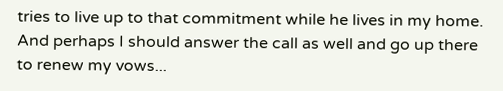tries to live up to that commitment while he lives in my home. And perhaps I should answer the call as well and go up there to renew my vows...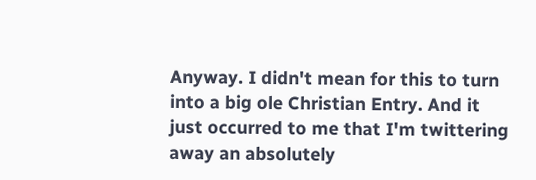Anyway. I didn't mean for this to turn into a big ole Christian Entry. And it just occurred to me that I'm twittering away an absolutely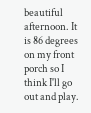beautiful afternoon. It is 86 degrees on my front porch so I think I'll go out and play.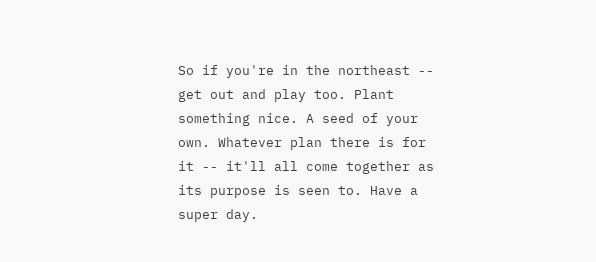So if you're in the northeast -- get out and play too. Plant something nice. A seed of your own. Whatever plan there is for it -- it'll all come together as its purpose is seen to. Have a super day.